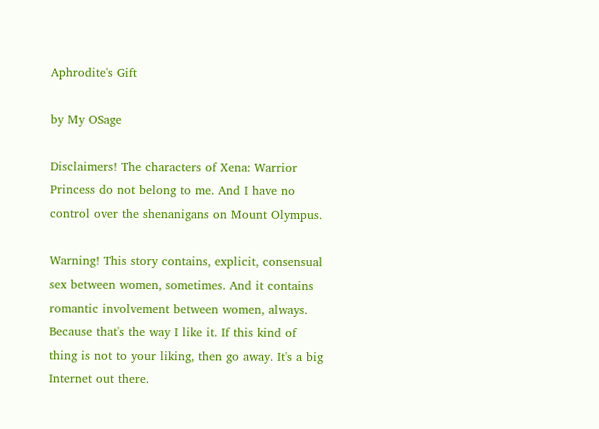Aphrodite's Gift

by My OSage

Disclaimers! The characters of Xena: Warrior Princess do not belong to me. And I have no control over the shenanigans on Mount Olympus.

Warning! This story contains, explicit, consensual sex between women, sometimes. And it contains romantic involvement between women, always. Because that's the way I like it. If this kind of thing is not to your liking, then go away. It's a big Internet out there.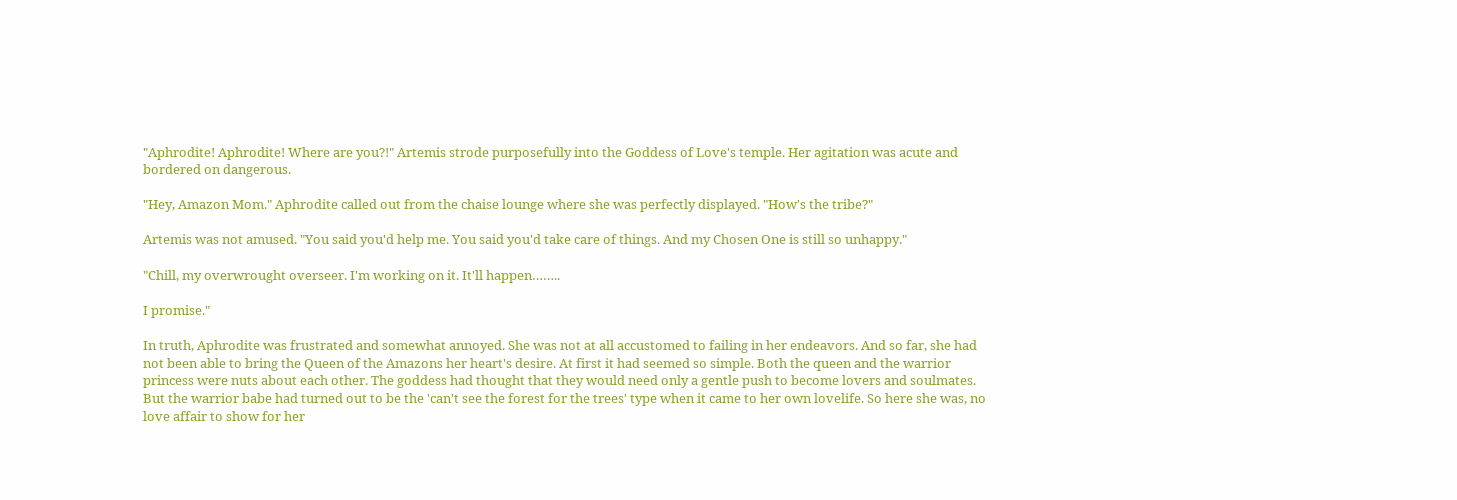"Aphrodite! Aphrodite! Where are you?!" Artemis strode purposefully into the Goddess of Love's temple. Her agitation was acute and bordered on dangerous.

"Hey, Amazon Mom." Aphrodite called out from the chaise lounge where she was perfectly displayed. "How's the tribe?"

Artemis was not amused. "You said you'd help me. You said you'd take care of things. And my Chosen One is still so unhappy."

"Chill, my overwrought overseer. I'm working on it. It'll happen……..

I promise."

In truth, Aphrodite was frustrated and somewhat annoyed. She was not at all accustomed to failing in her endeavors. And so far, she had not been able to bring the Queen of the Amazons her heart's desire. At first it had seemed so simple. Both the queen and the warrior princess were nuts about each other. The goddess had thought that they would need only a gentle push to become lovers and soulmates. But the warrior babe had turned out to be the 'can't see the forest for the trees' type when it came to her own lovelife. So here she was, no love affair to show for her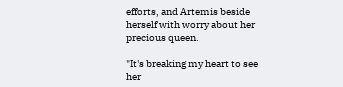efforts, and Artemis beside herself with worry about her precious queen.

"It's breaking my heart to see her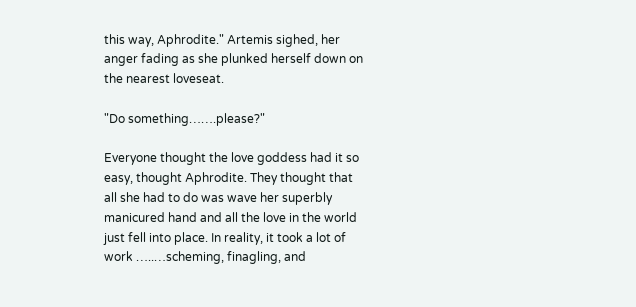this way, Aphrodite." Artemis sighed, her anger fading as she plunked herself down on the nearest loveseat.

"Do something…….please?"

Everyone thought the love goddess had it so easy, thought Aphrodite. They thought that all she had to do was wave her superbly manicured hand and all the love in the world just fell into place. In reality, it took a lot of work …..…scheming, finagling, and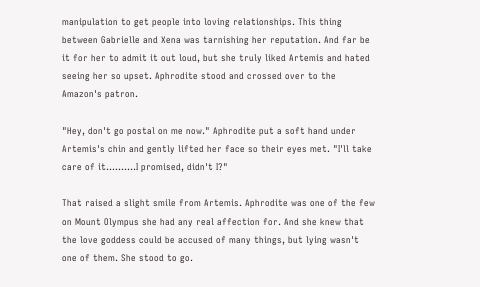manipulation to get people into loving relationships. This thing between Gabrielle and Xena was tarnishing her reputation. And far be it for her to admit it out loud, but she truly liked Artemis and hated seeing her so upset. Aphrodite stood and crossed over to the Amazon's patron.

"Hey, don't go postal on me now." Aphrodite put a soft hand under Artemis's chin and gently lifted her face so their eyes met. "I'll take care of it……….I promised, didn't I?"

That raised a slight smile from Artemis. Aphrodite was one of the few on Mount Olympus she had any real affection for. And she knew that the love goddess could be accused of many things, but lying wasn't one of them. She stood to go.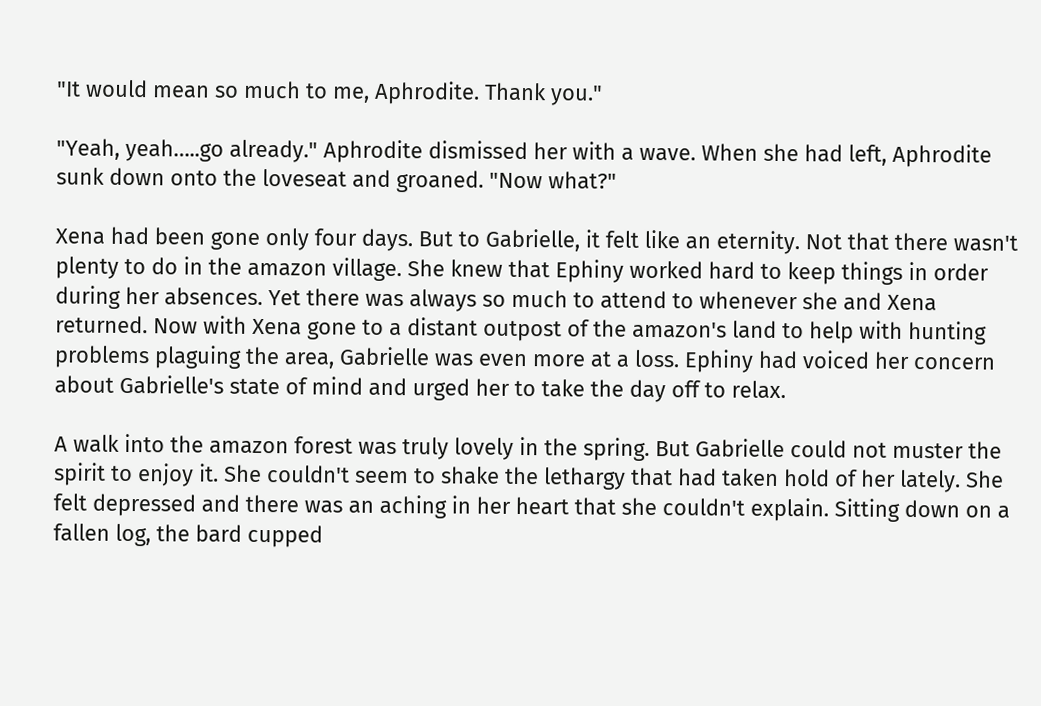"It would mean so much to me, Aphrodite. Thank you."

"Yeah, yeah…..go already." Aphrodite dismissed her with a wave. When she had left, Aphrodite sunk down onto the loveseat and groaned. "Now what?"

Xena had been gone only four days. But to Gabrielle, it felt like an eternity. Not that there wasn't plenty to do in the amazon village. She knew that Ephiny worked hard to keep things in order during her absences. Yet there was always so much to attend to whenever she and Xena returned. Now with Xena gone to a distant outpost of the amazon's land to help with hunting problems plaguing the area, Gabrielle was even more at a loss. Ephiny had voiced her concern about Gabrielle's state of mind and urged her to take the day off to relax.

A walk into the amazon forest was truly lovely in the spring. But Gabrielle could not muster the spirit to enjoy it. She couldn't seem to shake the lethargy that had taken hold of her lately. She felt depressed and there was an aching in her heart that she couldn't explain. Sitting down on a fallen log, the bard cupped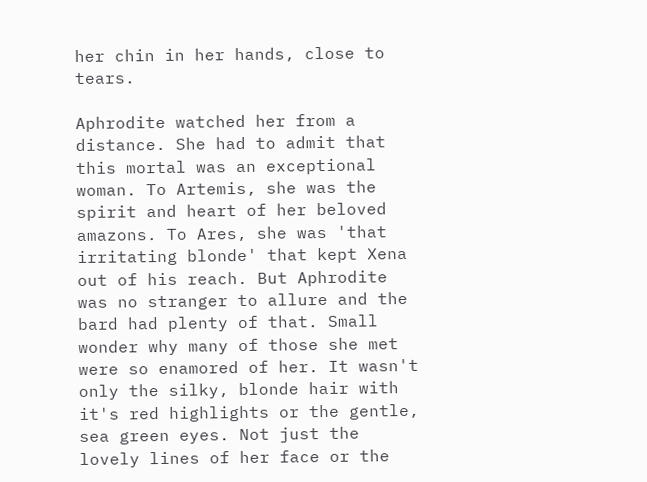her chin in her hands, close to tears.

Aphrodite watched her from a distance. She had to admit that this mortal was an exceptional woman. To Artemis, she was the spirit and heart of her beloved amazons. To Ares, she was 'that irritating blonde' that kept Xena out of his reach. But Aphrodite was no stranger to allure and the bard had plenty of that. Small wonder why many of those she met were so enamored of her. It wasn't only the silky, blonde hair with it's red highlights or the gentle, sea green eyes. Not just the lovely lines of her face or the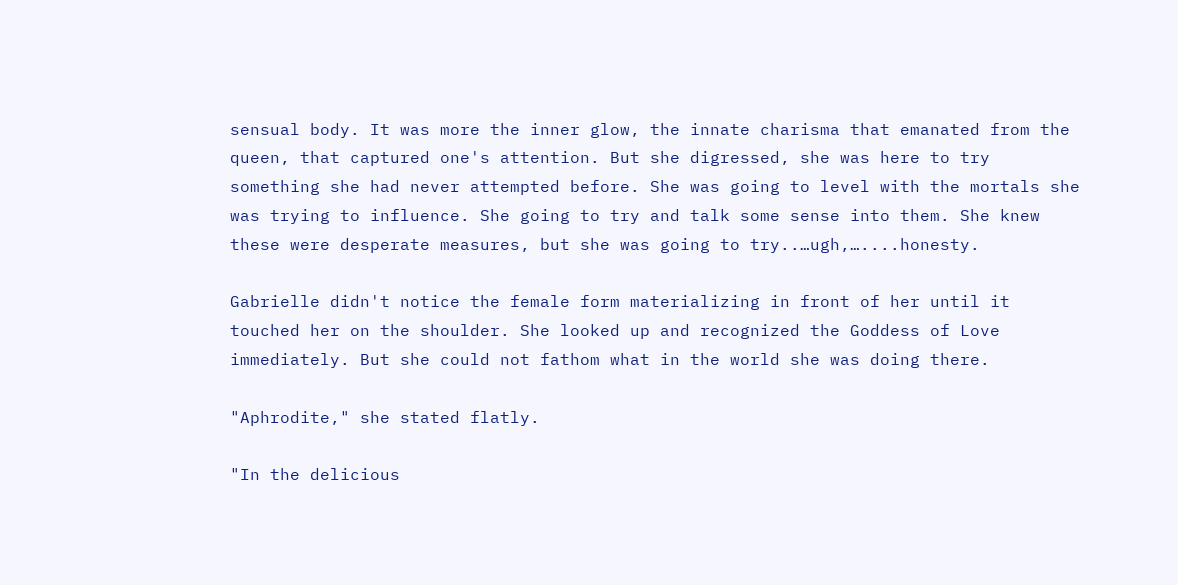sensual body. It was more the inner glow, the innate charisma that emanated from the queen, that captured one's attention. But she digressed, she was here to try something she had never attempted before. She was going to level with the mortals she was trying to influence. She going to try and talk some sense into them. She knew these were desperate measures, but she was going to try..…ugh,…....honesty.

Gabrielle didn't notice the female form materializing in front of her until it touched her on the shoulder. She looked up and recognized the Goddess of Love immediately. But she could not fathom what in the world she was doing there.

"Aphrodite," she stated flatly.

"In the delicious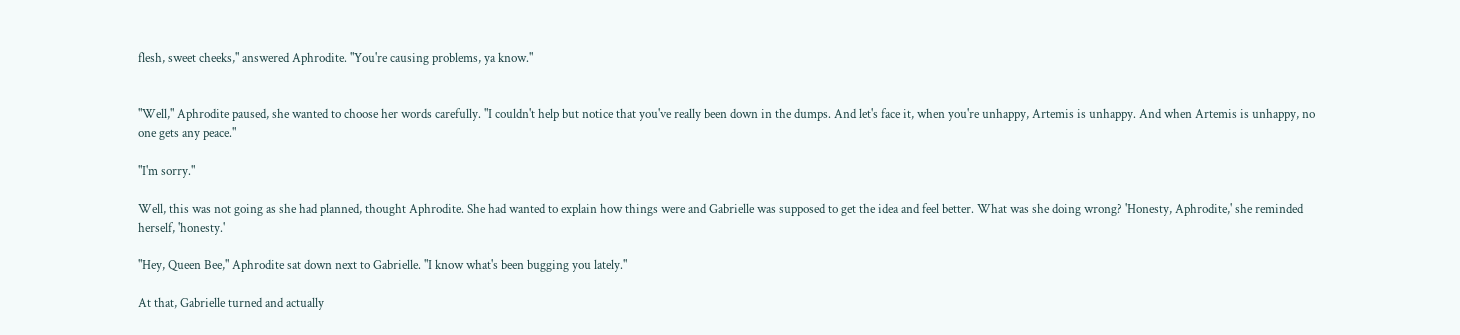flesh, sweet cheeks," answered Aphrodite. "You're causing problems, ya know."


"Well," Aphrodite paused, she wanted to choose her words carefully. "I couldn't help but notice that you've really been down in the dumps. And let's face it, when you're unhappy, Artemis is unhappy. And when Artemis is unhappy, no one gets any peace."

"I'm sorry."

Well, this was not going as she had planned, thought Aphrodite. She had wanted to explain how things were and Gabrielle was supposed to get the idea and feel better. What was she doing wrong? 'Honesty, Aphrodite,' she reminded herself, 'honesty.'

"Hey, Queen Bee," Aphrodite sat down next to Gabrielle. "I know what's been bugging you lately."

At that, Gabrielle turned and actually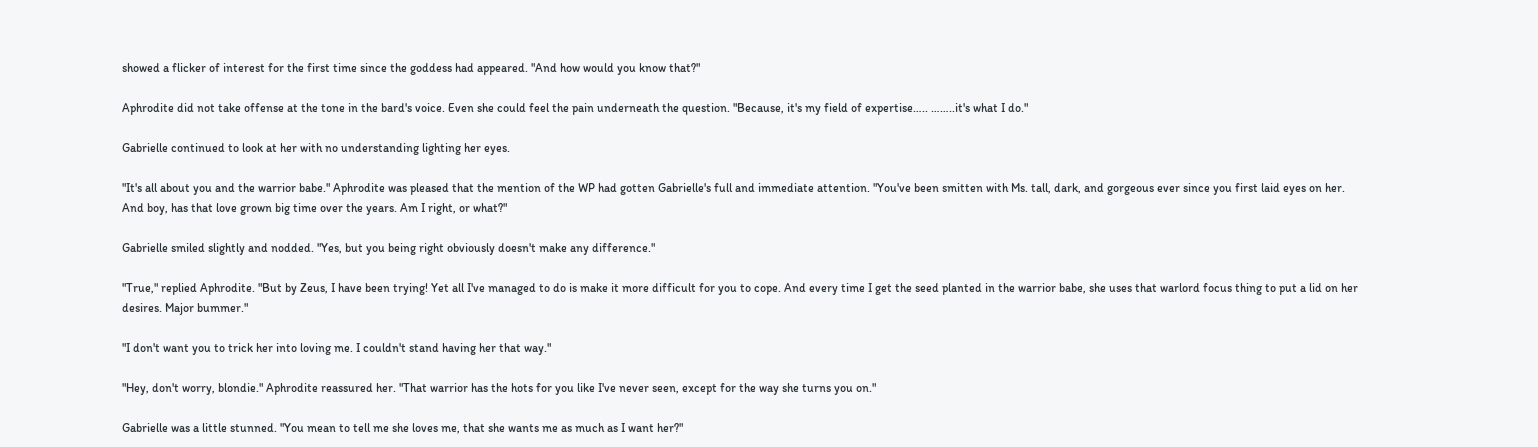showed a flicker of interest for the first time since the goddess had appeared. "And how would you know that?"

Aphrodite did not take offense at the tone in the bard's voice. Even she could feel the pain underneath the question. "Because, it's my field of expertise….. ……..it's what I do."

Gabrielle continued to look at her with no understanding lighting her eyes.

"It's all about you and the warrior babe." Aphrodite was pleased that the mention of the WP had gotten Gabrielle's full and immediate attention. "You've been smitten with Ms. tall, dark, and gorgeous ever since you first laid eyes on her. And boy, has that love grown big time over the years. Am I right, or what?"

Gabrielle smiled slightly and nodded. "Yes, but you being right obviously doesn't make any difference."

"True," replied Aphrodite. "But by Zeus, I have been trying! Yet all I've managed to do is make it more difficult for you to cope. And every time I get the seed planted in the warrior babe, she uses that warlord focus thing to put a lid on her desires. Major bummer."

"I don't want you to trick her into loving me. I couldn't stand having her that way."

"Hey, don't worry, blondie." Aphrodite reassured her. "That warrior has the hots for you like I've never seen, except for the way she turns you on."

Gabrielle was a little stunned. "You mean to tell me she loves me, that she wants me as much as I want her?"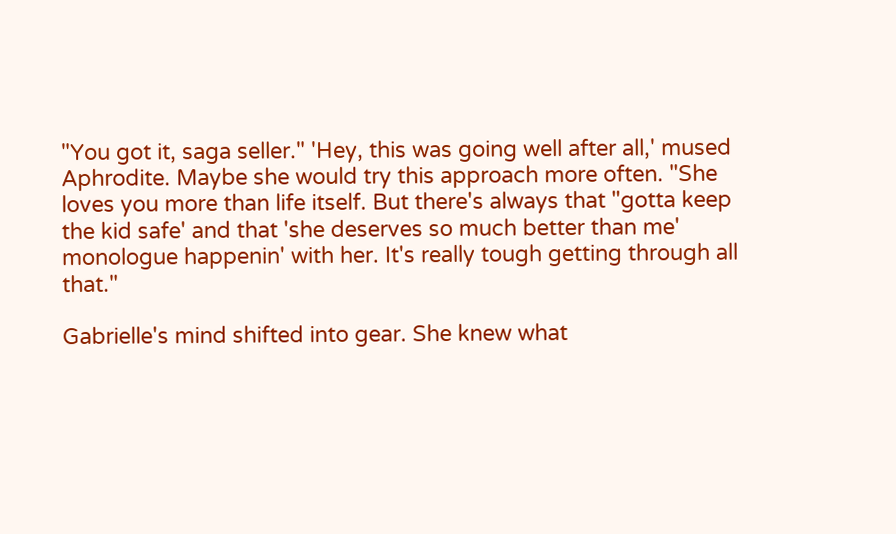"You got it, saga seller." 'Hey, this was going well after all,' mused Aphrodite. Maybe she would try this approach more often. "She loves you more than life itself. But there's always that "gotta keep the kid safe' and that 'she deserves so much better than me' monologue happenin' with her. It's really tough getting through all that."

Gabrielle's mind shifted into gear. She knew what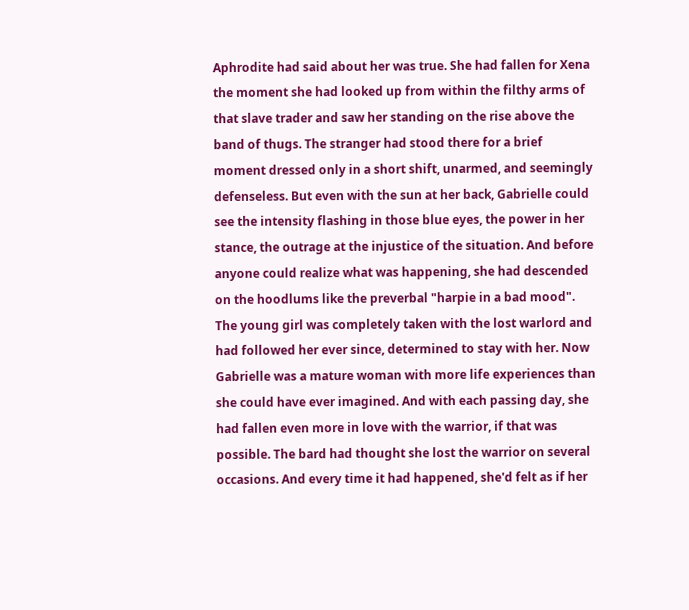Aphrodite had said about her was true. She had fallen for Xena the moment she had looked up from within the filthy arms of that slave trader and saw her standing on the rise above the band of thugs. The stranger had stood there for a brief moment dressed only in a short shift, unarmed, and seemingly defenseless. But even with the sun at her back, Gabrielle could see the intensity flashing in those blue eyes, the power in her stance, the outrage at the injustice of the situation. And before anyone could realize what was happening, she had descended on the hoodlums like the preverbal "harpie in a bad mood". The young girl was completely taken with the lost warlord and had followed her ever since, determined to stay with her. Now Gabrielle was a mature woman with more life experiences than she could have ever imagined. And with each passing day, she had fallen even more in love with the warrior, if that was possible. The bard had thought she lost the warrior on several occasions. And every time it had happened, she'd felt as if her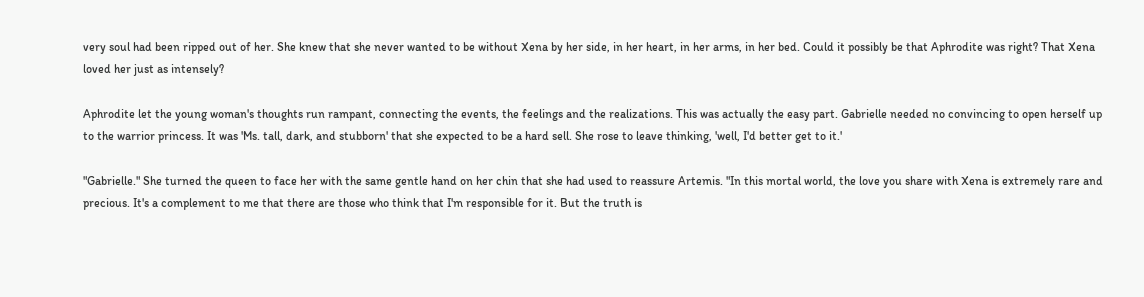very soul had been ripped out of her. She knew that she never wanted to be without Xena by her side, in her heart, in her arms, in her bed. Could it possibly be that Aphrodite was right? That Xena loved her just as intensely?

Aphrodite let the young woman's thoughts run rampant, connecting the events, the feelings and the realizations. This was actually the easy part. Gabrielle needed no convincing to open herself up to the warrior princess. It was 'Ms. tall, dark, and stubborn' that she expected to be a hard sell. She rose to leave thinking, 'well, I'd better get to it.'

"Gabrielle." She turned the queen to face her with the same gentle hand on her chin that she had used to reassure Artemis. "In this mortal world, the love you share with Xena is extremely rare and precious. It's a complement to me that there are those who think that I'm responsible for it. But the truth is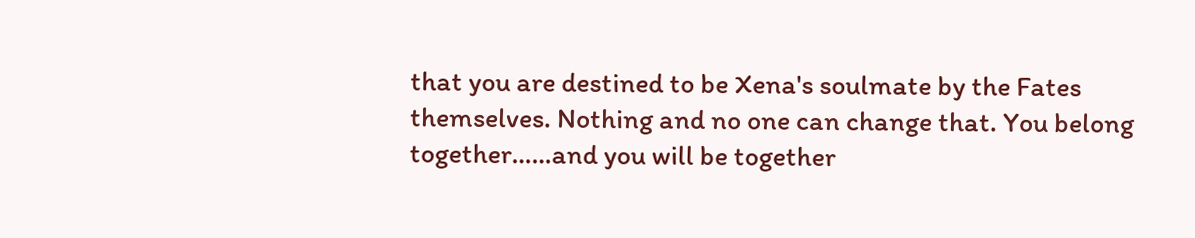that you are destined to be Xena's soulmate by the Fates themselves. Nothing and no one can change that. You belong together……and you will be together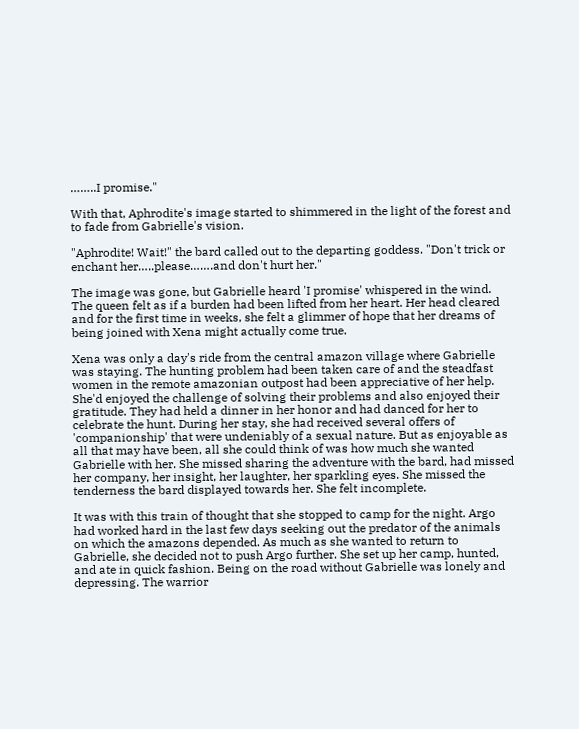……..I promise."

With that, Aphrodite's image started to shimmered in the light of the forest and to fade from Gabrielle's vision.

"Aphrodite! Wait!" the bard called out to the departing goddess. "Don't trick or enchant her…..please…….and don't hurt her."

The image was gone, but Gabrielle heard 'I promise' whispered in the wind. The queen felt as if a burden had been lifted from her heart. Her head cleared and for the first time in weeks, she felt a glimmer of hope that her dreams of being joined with Xena might actually come true.

Xena was only a day's ride from the central amazon village where Gabrielle was staying. The hunting problem had been taken care of and the steadfast women in the remote amazonian outpost had been appreciative of her help. She'd enjoyed the challenge of solving their problems and also enjoyed their gratitude. They had held a dinner in her honor and had danced for her to celebrate the hunt. During her stay, she had received several offers of 'companionship' that were undeniably of a sexual nature. But as enjoyable as all that may have been, all she could think of was how much she wanted Gabrielle with her. She missed sharing the adventure with the bard, had missed her company, her insight, her laughter, her sparkling eyes. She missed the tenderness the bard displayed towards her. She felt incomplete.

It was with this train of thought that she stopped to camp for the night. Argo had worked hard in the last few days seeking out the predator of the animals on which the amazons depended. As much as she wanted to return to Gabrielle, she decided not to push Argo further. She set up her camp, hunted, and ate in quick fashion. Being on the road without Gabrielle was lonely and depressing. The warrior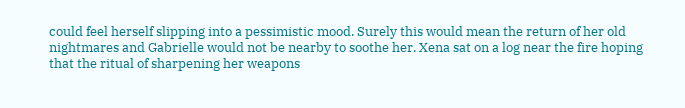could feel herself slipping into a pessimistic mood. Surely this would mean the return of her old nightmares and Gabrielle would not be nearby to soothe her. Xena sat on a log near the fire hoping that the ritual of sharpening her weapons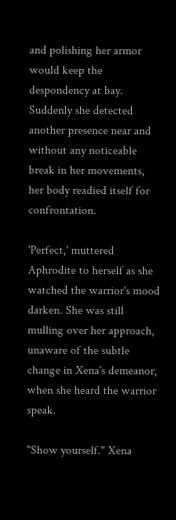and polishing her armor would keep the despondency at bay. Suddenly she detected another presence near and without any noticeable break in her movements, her body readied itself for confrontation.

'Perfect,' muttered Aphrodite to herself as she watched the warrior's mood darken. She was still mulling over her approach, unaware of the subtle change in Xena's demeanor, when she heard the warrior speak.

"Show yourself." Xena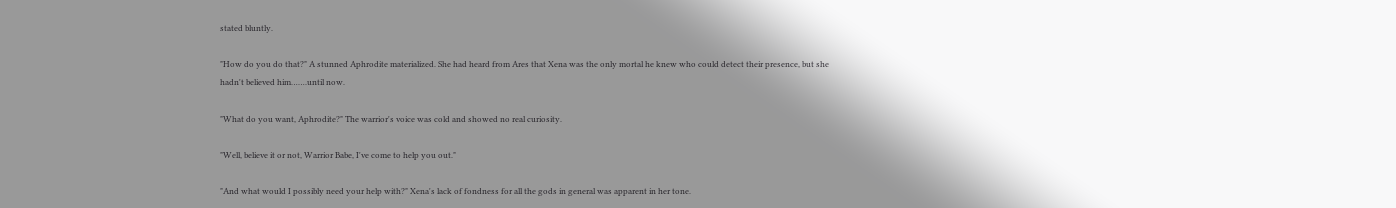stated bluntly.

"How do you do that?" A stunned Aphrodite materialized. She had heard from Ares that Xena was the only mortal he knew who could detect their presence, but she hadn't believed him…….until now.

"What do you want, Aphrodite?" The warrior's voice was cold and showed no real curiosity.

"Well, believe it or not, Warrior Babe, I've come to help you out."

"And what would I possibly need your help with?" Xena's lack of fondness for all the gods in general was apparent in her tone.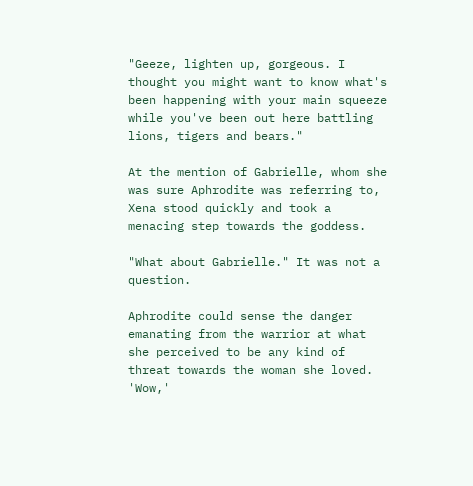"Geeze, lighten up, gorgeous. I thought you might want to know what's been happening with your main squeeze while you've been out here battling lions, tigers and bears."

At the mention of Gabrielle, whom she was sure Aphrodite was referring to, Xena stood quickly and took a menacing step towards the goddess.

"What about Gabrielle." It was not a question.

Aphrodite could sense the danger emanating from the warrior at what she perceived to be any kind of threat towards the woman she loved. 'Wow,'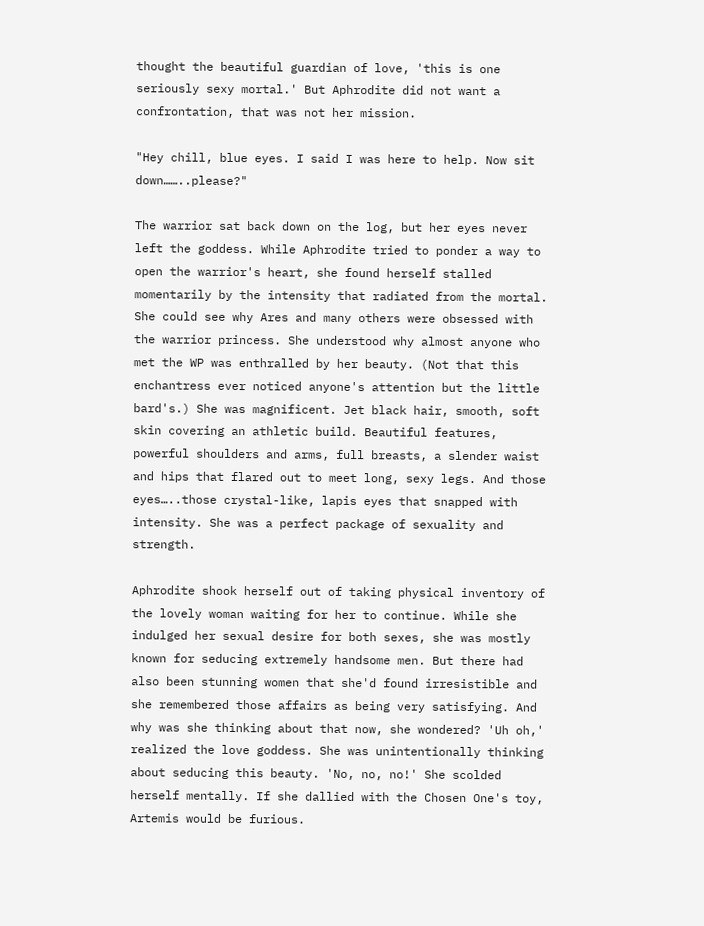thought the beautiful guardian of love, 'this is one seriously sexy mortal.' But Aphrodite did not want a confrontation, that was not her mission.

"Hey chill, blue eyes. I said I was here to help. Now sit down……..please?"

The warrior sat back down on the log, but her eyes never left the goddess. While Aphrodite tried to ponder a way to open the warrior's heart, she found herself stalled momentarily by the intensity that radiated from the mortal. She could see why Ares and many others were obsessed with the warrior princess. She understood why almost anyone who met the WP was enthralled by her beauty. (Not that this enchantress ever noticed anyone's attention but the little bard's.) She was magnificent. Jet black hair, smooth, soft skin covering an athletic build. Beautiful features, powerful shoulders and arms, full breasts, a slender waist and hips that flared out to meet long, sexy legs. And those eyes…..those crystal-like, lapis eyes that snapped with intensity. She was a perfect package of sexuality and strength.

Aphrodite shook herself out of taking physical inventory of the lovely woman waiting for her to continue. While she indulged her sexual desire for both sexes, she was mostly known for seducing extremely handsome men. But there had also been stunning women that she'd found irresistible and she remembered those affairs as being very satisfying. And why was she thinking about that now, she wondered? 'Uh oh,' realized the love goddess. She was unintentionally thinking about seducing this beauty. 'No, no, no!' She scolded herself mentally. If she dallied with the Chosen One's toy, Artemis would be furious.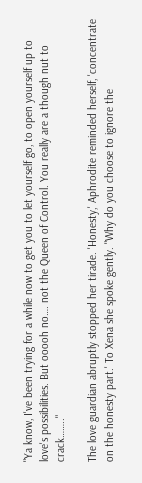"Ya know, I've been trying for a while now to get you to let yourself go, to open yourself up to love's possibilities. But ooooh no…. not the Queen of Control. You really are a though nut to crack…….."

The love guardian abruptly stopped her tirade. 'Honesty,' Aphrodite reminded herself, 'concentrate on the honesty part.' To Xena she spoke gently. "Why do you choose to ignore the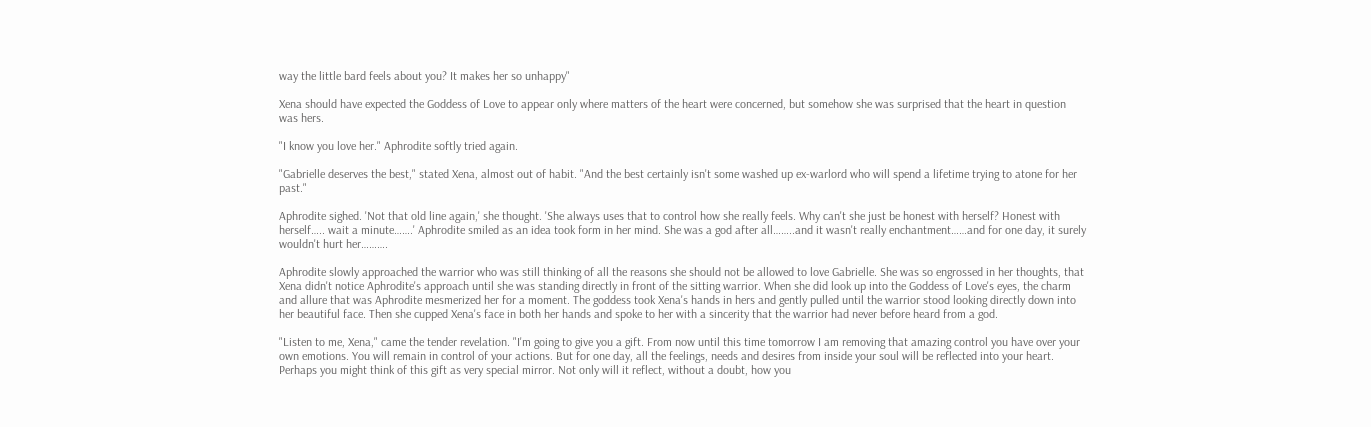way the little bard feels about you? It makes her so unhappy"

Xena should have expected the Goddess of Love to appear only where matters of the heart were concerned, but somehow she was surprised that the heart in question was hers.

"I know you love her." Aphrodite softly tried again.

"Gabrielle deserves the best," stated Xena, almost out of habit. "And the best certainly isn't some washed up ex-warlord who will spend a lifetime trying to atone for her past."

Aphrodite sighed. 'Not that old line again,' she thought. 'She always uses that to control how she really feels. Why can't she just be honest with herself? Honest with herself….. wait a minute…….' Aphrodite smiled as an idea took form in her mind. She was a god after all……..and it wasn't really enchantment……and for one day, it surely wouldn't hurt her……….

Aphrodite slowly approached the warrior who was still thinking of all the reasons she should not be allowed to love Gabrielle. She was so engrossed in her thoughts, that Xena didn't notice Aphrodite's approach until she was standing directly in front of the sitting warrior. When she did look up into the Goddess of Love's eyes, the charm and allure that was Aphrodite mesmerized her for a moment. The goddess took Xena's hands in hers and gently pulled until the warrior stood looking directly down into her beautiful face. Then she cupped Xena's face in both her hands and spoke to her with a sincerity that the warrior had never before heard from a god.

"Listen to me, Xena," came the tender revelation. "I'm going to give you a gift. From now until this time tomorrow I am removing that amazing control you have over your own emotions. You will remain in control of your actions. But for one day, all the feelings, needs and desires from inside your soul will be reflected into your heart. Perhaps you might think of this gift as very special mirror. Not only will it reflect, without a doubt, how you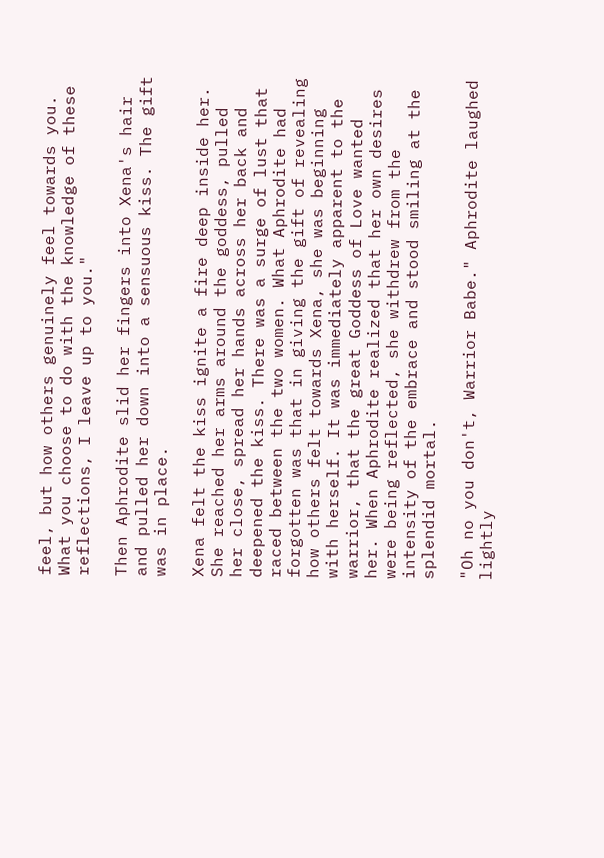feel, but how others genuinely feel towards you. What you choose to do with the knowledge of these reflections, I leave up to you."

Then Aphrodite slid her fingers into Xena's hair and pulled her down into a sensuous kiss. The gift was in place.

Xena felt the kiss ignite a fire deep inside her. She reached her arms around the goddess, pulled her close, spread her hands across her back and deepened the kiss. There was a surge of lust that raced between the two women. What Aphrodite had forgotten was that in giving the gift of revealing how others felt towards Xena, she was beginning with herself. It was immediately apparent to the warrior, that the great Goddess of Love wanted her. When Aphrodite realized that her own desires were being reflected, she withdrew from the intensity of the embrace and stood smiling at the splendid mortal.

"Oh no you don't, Warrior Babe." Aphrodite laughed lightly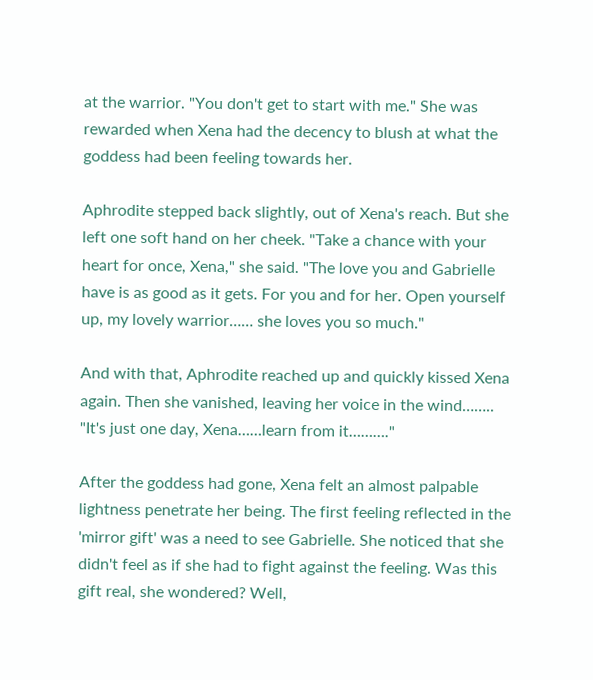at the warrior. "You don't get to start with me." She was rewarded when Xena had the decency to blush at what the goddess had been feeling towards her.

Aphrodite stepped back slightly, out of Xena's reach. But she left one soft hand on her cheek. "Take a chance with your heart for once, Xena," she said. "The love you and Gabrielle have is as good as it gets. For you and for her. Open yourself up, my lovely warrior…… she loves you so much."

And with that, Aphrodite reached up and quickly kissed Xena again. Then she vanished, leaving her voice in the wind…….. "It's just one day, Xena……learn from it………."

After the goddess had gone, Xena felt an almost palpable lightness penetrate her being. The first feeling reflected in the 'mirror gift' was a need to see Gabrielle. She noticed that she didn't feel as if she had to fight against the feeling. Was this gift real, she wondered? Well,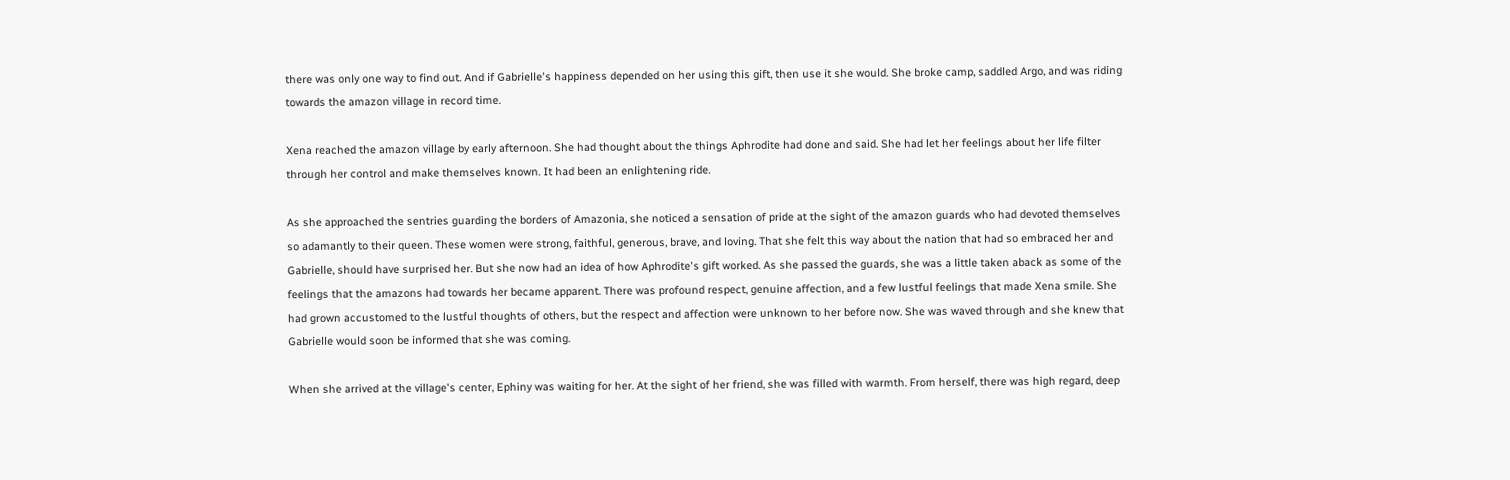there was only one way to find out. And if Gabrielle's happiness depended on her using this gift, then use it she would. She broke camp, saddled Argo, and was riding towards the amazon village in record time.

Xena reached the amazon village by early afternoon. She had thought about the things Aphrodite had done and said. She had let her feelings about her life filter through her control and make themselves known. It had been an enlightening ride.

As she approached the sentries guarding the borders of Amazonia, she noticed a sensation of pride at the sight of the amazon guards who had devoted themselves so adamantly to their queen. These women were strong, faithful, generous, brave, and loving. That she felt this way about the nation that had so embraced her and Gabrielle, should have surprised her. But she now had an idea of how Aphrodite's gift worked. As she passed the guards, she was a little taken aback as some of the feelings that the amazons had towards her became apparent. There was profound respect, genuine affection, and a few lustful feelings that made Xena smile. She had grown accustomed to the lustful thoughts of others, but the respect and affection were unknown to her before now. She was waved through and she knew that Gabrielle would soon be informed that she was coming.

When she arrived at the village's center, Ephiny was waiting for her. At the sight of her friend, she was filled with warmth. From herself, there was high regard, deep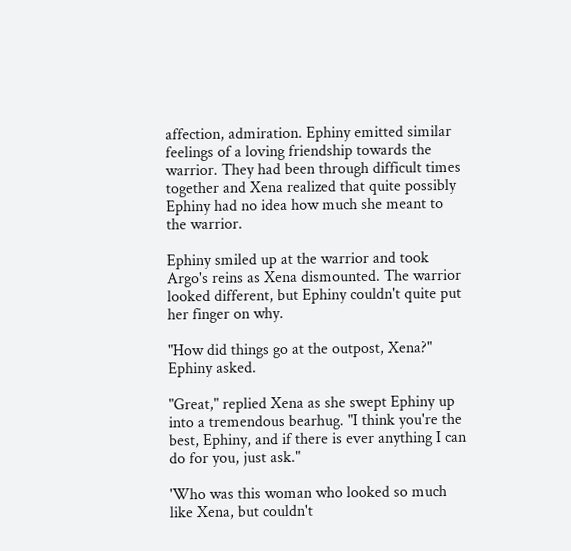affection, admiration. Ephiny emitted similar feelings of a loving friendship towards the warrior. They had been through difficult times together and Xena realized that quite possibly Ephiny had no idea how much she meant to the warrior.

Ephiny smiled up at the warrior and took Argo's reins as Xena dismounted. The warrior looked different, but Ephiny couldn't quite put her finger on why.

"How did things go at the outpost, Xena?" Ephiny asked.

"Great," replied Xena as she swept Ephiny up into a tremendous bearhug. "I think you're the best, Ephiny, and if there is ever anything I can do for you, just ask."

'Who was this woman who looked so much like Xena, but couldn't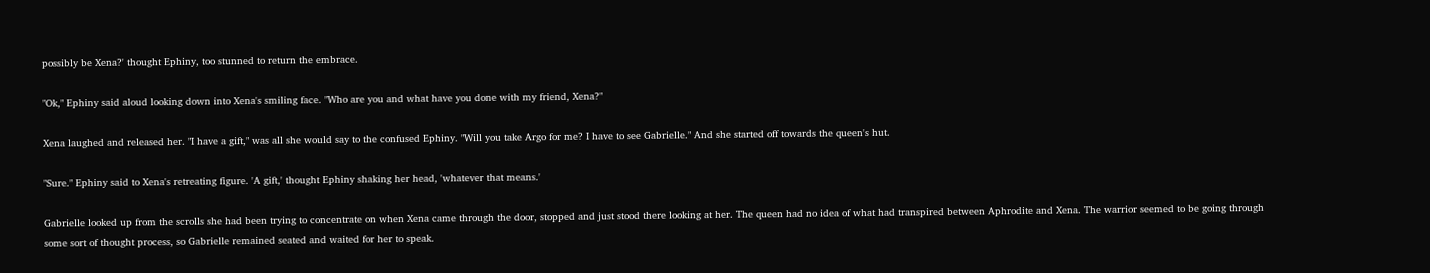possibly be Xena?' thought Ephiny, too stunned to return the embrace.

"Ok," Ephiny said aloud looking down into Xena's smiling face. "Who are you and what have you done with my friend, Xena?"

Xena laughed and released her. "I have a gift," was all she would say to the confused Ephiny. "Will you take Argo for me? I have to see Gabrielle." And she started off towards the queen's hut.

"Sure." Ephiny said to Xena's retreating figure. 'A gift,' thought Ephiny shaking her head, 'whatever that means.'

Gabrielle looked up from the scrolls she had been trying to concentrate on when Xena came through the door, stopped and just stood there looking at her. The queen had no idea of what had transpired between Aphrodite and Xena. The warrior seemed to be going through some sort of thought process, so Gabrielle remained seated and waited for her to speak.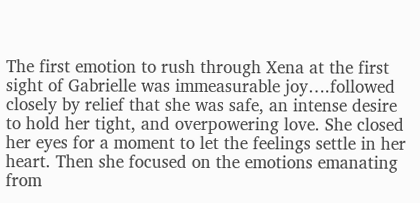The first emotion to rush through Xena at the first sight of Gabrielle was immeasurable joy….followed closely by relief that she was safe, an intense desire to hold her tight, and overpowering love. She closed her eyes for a moment to let the feelings settle in her heart. Then she focused on the emotions emanating from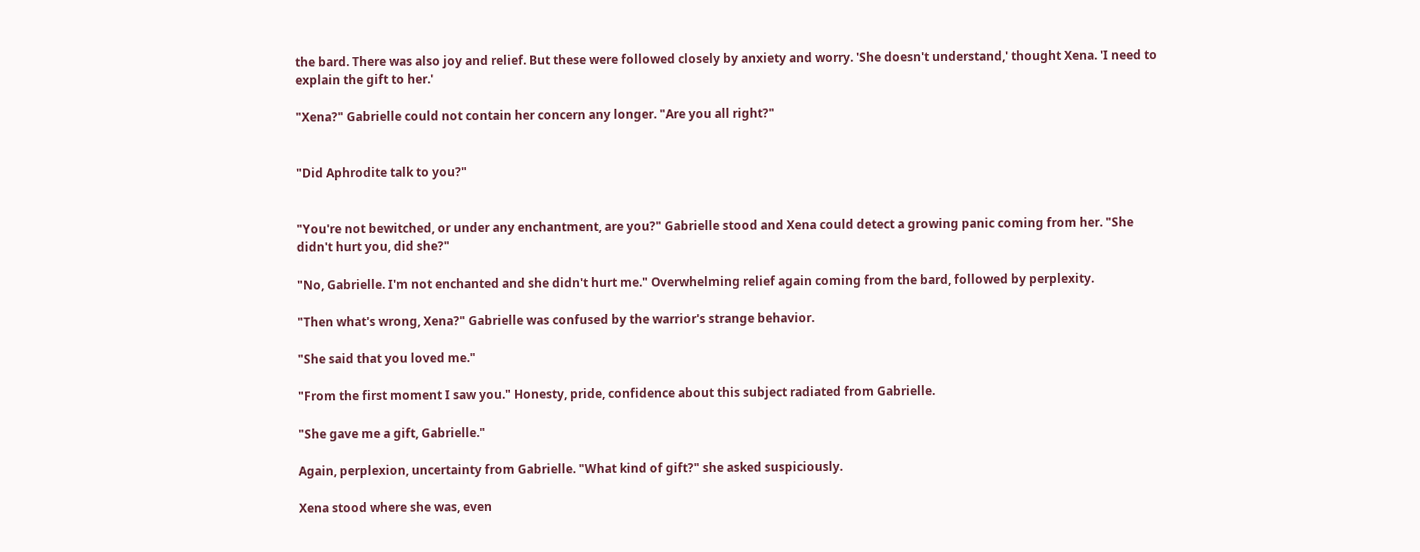the bard. There was also joy and relief. But these were followed closely by anxiety and worry. 'She doesn't understand,' thought Xena. 'I need to explain the gift to her.'

"Xena?" Gabrielle could not contain her concern any longer. "Are you all right?"


"Did Aphrodite talk to you?"


"You're not bewitched, or under any enchantment, are you?" Gabrielle stood and Xena could detect a growing panic coming from her. "She didn't hurt you, did she?"

"No, Gabrielle. I'm not enchanted and she didn't hurt me." Overwhelming relief again coming from the bard, followed by perplexity.

"Then what's wrong, Xena?" Gabrielle was confused by the warrior's strange behavior.

"She said that you loved me."

"From the first moment I saw you." Honesty, pride, confidence about this subject radiated from Gabrielle.

"She gave me a gift, Gabrielle."

Again, perplexion, uncertainty from Gabrielle. "What kind of gift?" she asked suspiciously.

Xena stood where she was, even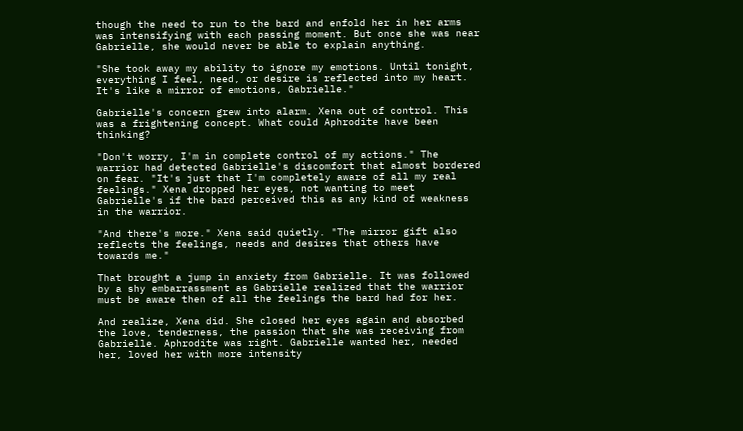though the need to run to the bard and enfold her in her arms was intensifying with each passing moment. But once she was near Gabrielle, she would never be able to explain anything.

"She took away my ability to ignore my emotions. Until tonight, everything I feel, need, or desire is reflected into my heart. It's like a mirror of emotions, Gabrielle."

Gabrielle's concern grew into alarm. Xena out of control. This was a frightening concept. What could Aphrodite have been thinking?

"Don't worry, I'm in complete control of my actions." The warrior had detected Gabrielle's discomfort that almost bordered on fear. "It's just that I'm completely aware of all my real feelings." Xena dropped her eyes, not wanting to meet Gabrielle's if the bard perceived this as any kind of weakness in the warrior.

"And there's more." Xena said quietly. "The mirror gift also reflects the feelings, needs and desires that others have towards me."

That brought a jump in anxiety from Gabrielle. It was followed by a shy embarrassment as Gabrielle realized that the warrior must be aware then of all the feelings the bard had for her.

And realize, Xena did. She closed her eyes again and absorbed the love, tenderness, the passion that she was receiving from Gabrielle. Aphrodite was right. Gabrielle wanted her, needed her, loved her with more intensity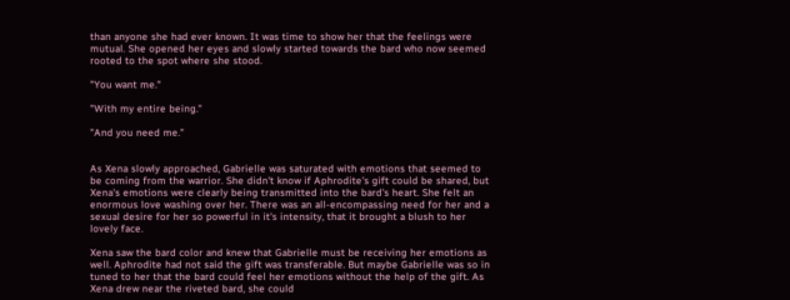than anyone she had ever known. It was time to show her that the feelings were mutual. She opened her eyes and slowly started towards the bard who now seemed rooted to the spot where she stood.

"You want me."

"With my entire being."

"And you need me."


As Xena slowly approached, Gabrielle was saturated with emotions that seemed to be coming from the warrior. She didn't know if Aphrodite's gift could be shared, but Xena's emotions were clearly being transmitted into the bard's heart. She felt an enormous love washing over her. There was an all-encompassing need for her and a sexual desire for her so powerful in it's intensity, that it brought a blush to her lovely face.

Xena saw the bard color and knew that Gabrielle must be receiving her emotions as well. Aphrodite had not said the gift was transferable. But maybe Gabrielle was so in tuned to her that the bard could feel her emotions without the help of the gift. As Xena drew near the riveted bard, she could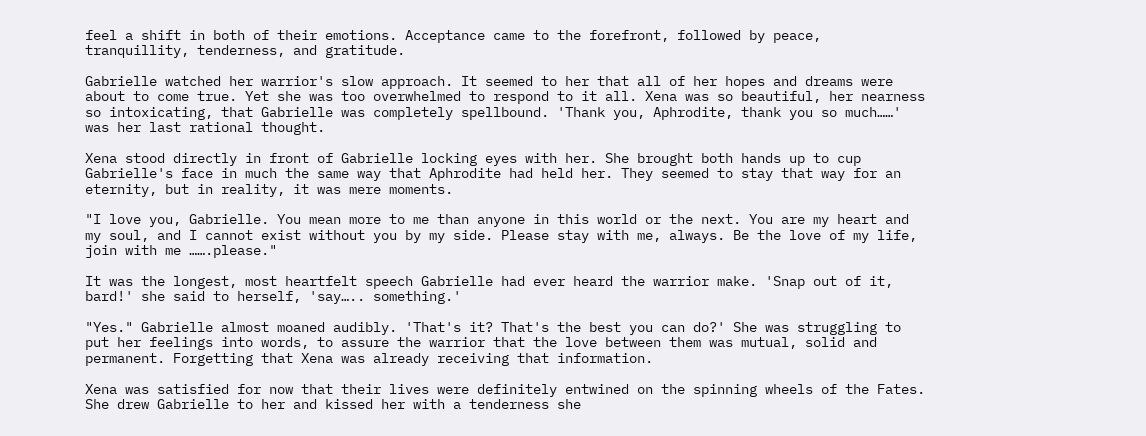feel a shift in both of their emotions. Acceptance came to the forefront, followed by peace, tranquillity, tenderness, and gratitude.

Gabrielle watched her warrior's slow approach. It seemed to her that all of her hopes and dreams were about to come true. Yet she was too overwhelmed to respond to it all. Xena was so beautiful, her nearness so intoxicating, that Gabrielle was completely spellbound. 'Thank you, Aphrodite, thank you so much……' was her last rational thought.

Xena stood directly in front of Gabrielle locking eyes with her. She brought both hands up to cup Gabrielle's face in much the same way that Aphrodite had held her. They seemed to stay that way for an eternity, but in reality, it was mere moments.

"I love you, Gabrielle. You mean more to me than anyone in this world or the next. You are my heart and my soul, and I cannot exist without you by my side. Please stay with me, always. Be the love of my life, join with me …….please."

It was the longest, most heartfelt speech Gabrielle had ever heard the warrior make. 'Snap out of it, bard!' she said to herself, 'say….. something.'

"Yes." Gabrielle almost moaned audibly. 'That's it? That's the best you can do?' She was struggling to put her feelings into words, to assure the warrior that the love between them was mutual, solid and permanent. Forgetting that Xena was already receiving that information.

Xena was satisfied for now that their lives were definitely entwined on the spinning wheels of the Fates. She drew Gabrielle to her and kissed her with a tenderness she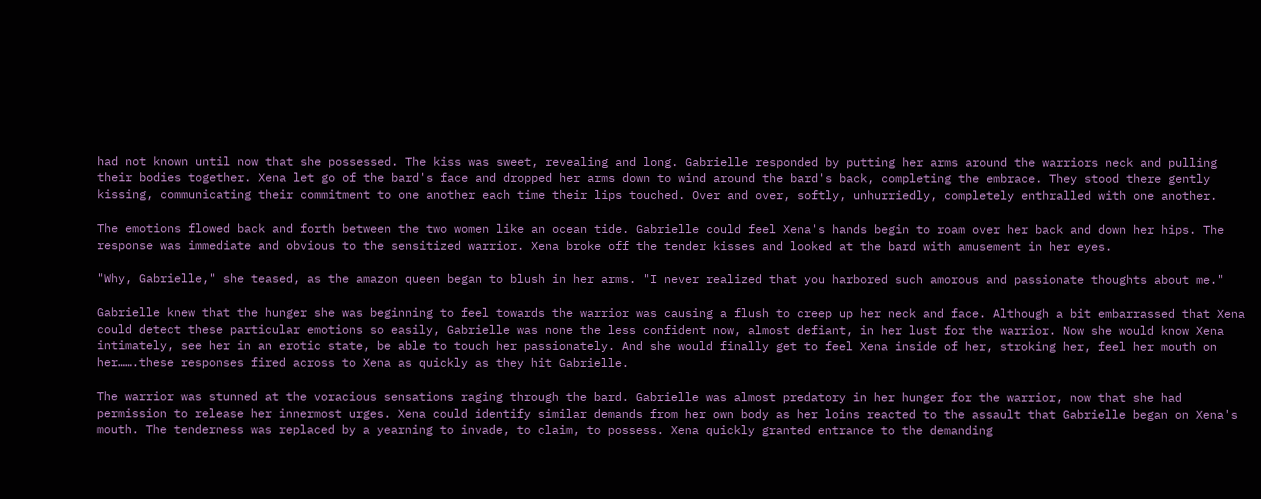had not known until now that she possessed. The kiss was sweet, revealing and long. Gabrielle responded by putting her arms around the warriors neck and pulling their bodies together. Xena let go of the bard's face and dropped her arms down to wind around the bard's back, completing the embrace. They stood there gently kissing, communicating their commitment to one another each time their lips touched. Over and over, softly, unhurriedly, completely enthralled with one another.

The emotions flowed back and forth between the two women like an ocean tide. Gabrielle could feel Xena's hands begin to roam over her back and down her hips. The response was immediate and obvious to the sensitized warrior. Xena broke off the tender kisses and looked at the bard with amusement in her eyes.

"Why, Gabrielle," she teased, as the amazon queen began to blush in her arms. "I never realized that you harbored such amorous and passionate thoughts about me."

Gabrielle knew that the hunger she was beginning to feel towards the warrior was causing a flush to creep up her neck and face. Although a bit embarrassed that Xena could detect these particular emotions so easily, Gabrielle was none the less confident now, almost defiant, in her lust for the warrior. Now she would know Xena intimately, see her in an erotic state, be able to touch her passionately. And she would finally get to feel Xena inside of her, stroking her, feel her mouth on her…….these responses fired across to Xena as quickly as they hit Gabrielle.

The warrior was stunned at the voracious sensations raging through the bard. Gabrielle was almost predatory in her hunger for the warrior, now that she had permission to release her innermost urges. Xena could identify similar demands from her own body as her loins reacted to the assault that Gabrielle began on Xena's mouth. The tenderness was replaced by a yearning to invade, to claim, to possess. Xena quickly granted entrance to the demanding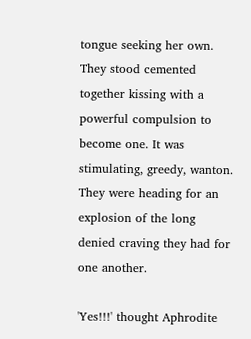tongue seeking her own. They stood cemented together kissing with a powerful compulsion to become one. It was stimulating, greedy, wanton. They were heading for an explosion of the long denied craving they had for one another.

'Yes!!!' thought Aphrodite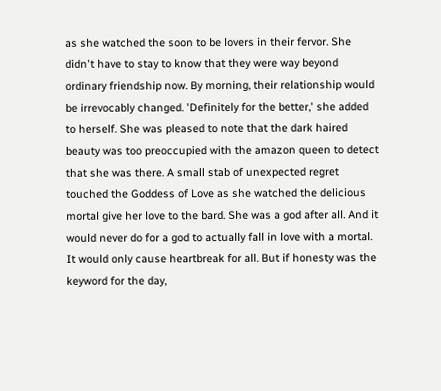as she watched the soon to be lovers in their fervor. She didn't have to stay to know that they were way beyond ordinary friendship now. By morning, their relationship would be irrevocably changed. 'Definitely for the better,' she added to herself. She was pleased to note that the dark haired beauty was too preoccupied with the amazon queen to detect that she was there. A small stab of unexpected regret touched the Goddess of Love as she watched the delicious mortal give her love to the bard. She was a god after all. And it would never do for a god to actually fall in love with a mortal. It would only cause heartbreak for all. But if honesty was the keyword for the day,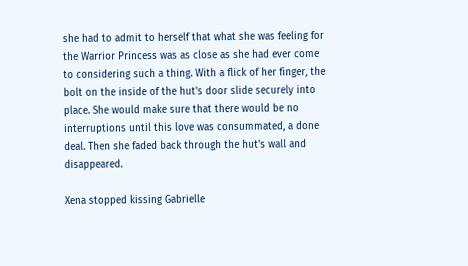she had to admit to herself that what she was feeling for the Warrior Princess was as close as she had ever come to considering such a thing. With a flick of her finger, the bolt on the inside of the hut's door slide securely into place. She would make sure that there would be no interruptions until this love was consummated, a done deal. Then she faded back through the hut's wall and disappeared.

Xena stopped kissing Gabrielle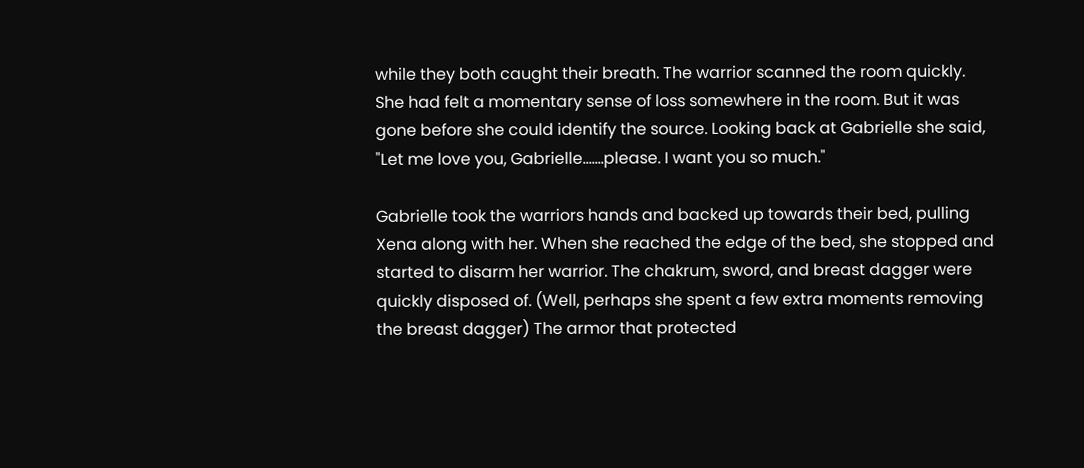while they both caught their breath. The warrior scanned the room quickly. She had felt a momentary sense of loss somewhere in the room. But it was gone before she could identify the source. Looking back at Gabrielle she said, "Let me love you, Gabrielle…….please. I want you so much."

Gabrielle took the warriors hands and backed up towards their bed, pulling Xena along with her. When she reached the edge of the bed, she stopped and started to disarm her warrior. The chakrum, sword, and breast dagger were quickly disposed of. (Well, perhaps she spent a few extra moments removing the breast dagger) The armor that protected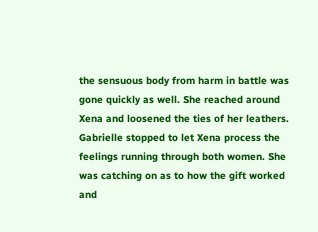the sensuous body from harm in battle was gone quickly as well. She reached around Xena and loosened the ties of her leathers. Gabrielle stopped to let Xena process the feelings running through both women. She was catching on as to how the gift worked and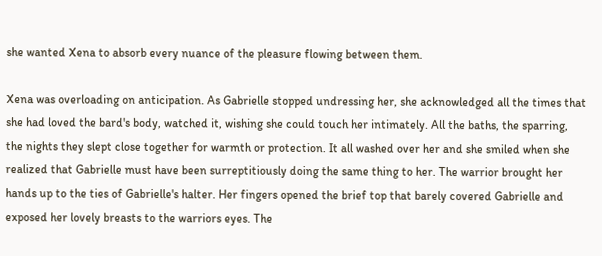she wanted Xena to absorb every nuance of the pleasure flowing between them.

Xena was overloading on anticipation. As Gabrielle stopped undressing her, she acknowledged all the times that she had loved the bard's body, watched it, wishing she could touch her intimately. All the baths, the sparring, the nights they slept close together for warmth or protection. It all washed over her and she smiled when she realized that Gabrielle must have been surreptitiously doing the same thing to her. The warrior brought her hands up to the ties of Gabrielle's halter. Her fingers opened the brief top that barely covered Gabrielle and exposed her lovely breasts to the warriors eyes. The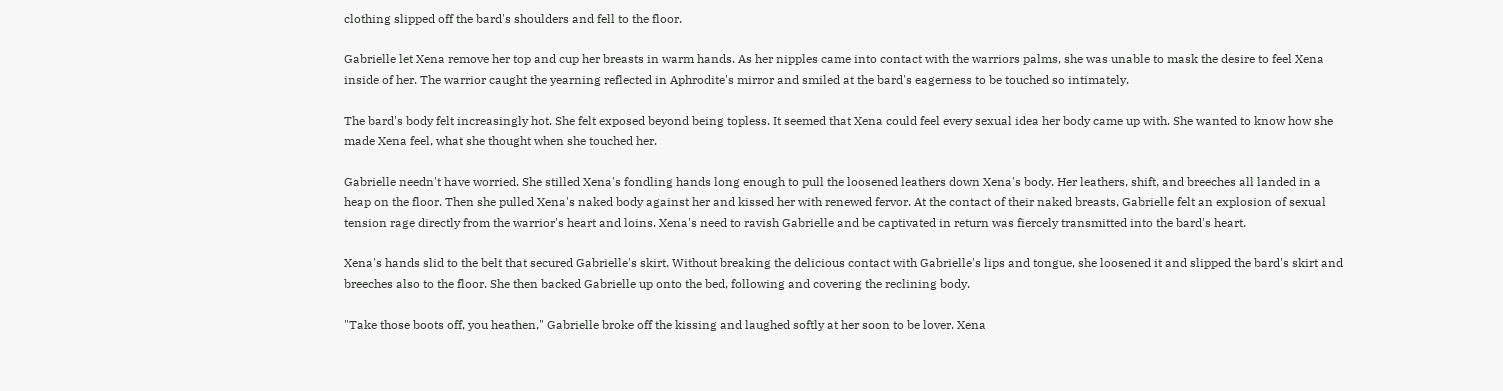clothing slipped off the bard's shoulders and fell to the floor.

Gabrielle let Xena remove her top and cup her breasts in warm hands. As her nipples came into contact with the warriors palms, she was unable to mask the desire to feel Xena inside of her. The warrior caught the yearning reflected in Aphrodite's mirror and smiled at the bard's eagerness to be touched so intimately.

The bard's body felt increasingly hot. She felt exposed beyond being topless. It seemed that Xena could feel every sexual idea her body came up with. She wanted to know how she made Xena feel, what she thought when she touched her.

Gabrielle needn't have worried. She stilled Xena's fondling hands long enough to pull the loosened leathers down Xena's body. Her leathers, shift, and breeches all landed in a heap on the floor. Then she pulled Xena's naked body against her and kissed her with renewed fervor. At the contact of their naked breasts, Gabrielle felt an explosion of sexual tension rage directly from the warrior's heart and loins. Xena's need to ravish Gabrielle and be captivated in return was fiercely transmitted into the bard's heart.

Xena's hands slid to the belt that secured Gabrielle's skirt. Without breaking the delicious contact with Gabrielle's lips and tongue, she loosened it and slipped the bard's skirt and breeches also to the floor. She then backed Gabrielle up onto the bed, following and covering the reclining body.

"Take those boots off, you heathen," Gabrielle broke off the kissing and laughed softly at her soon to be lover. Xena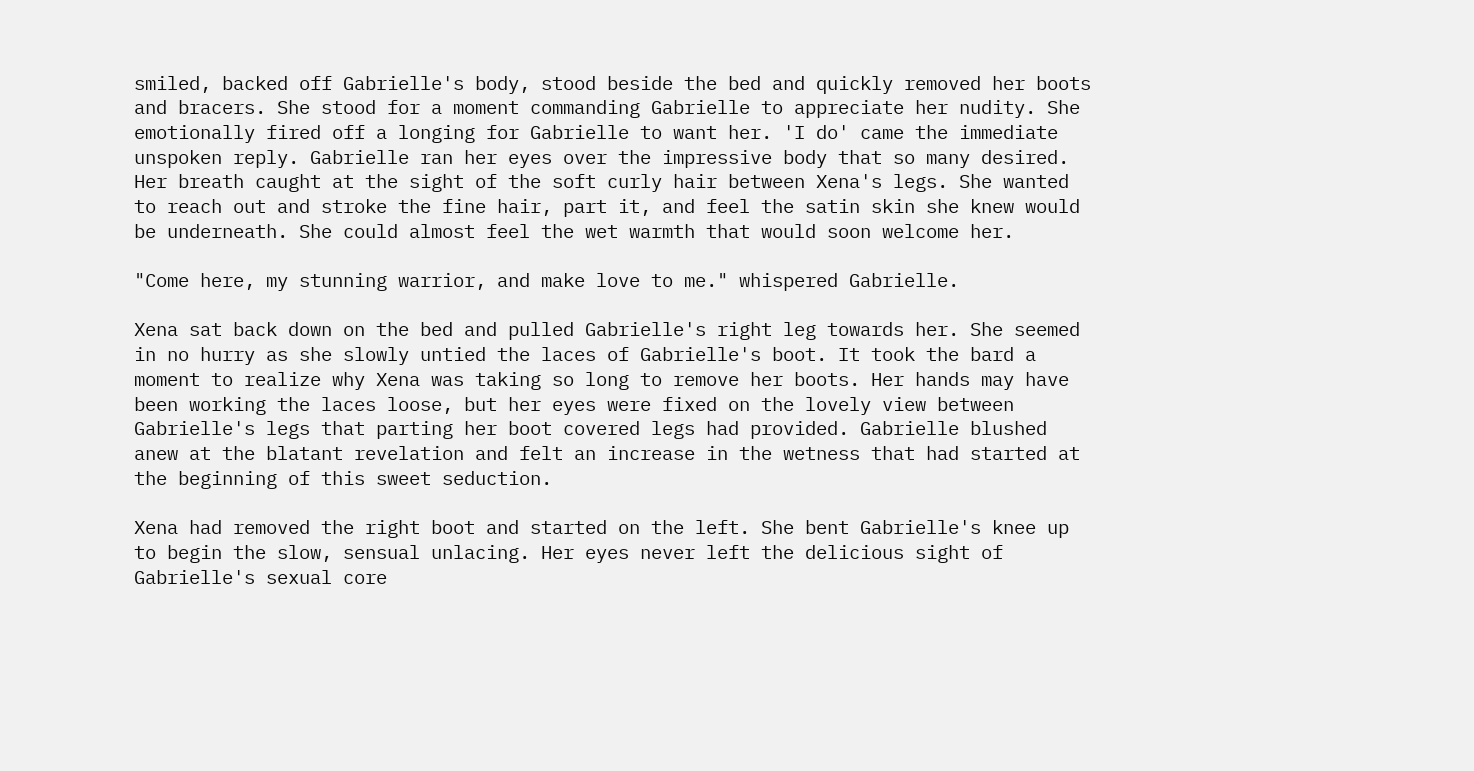smiled, backed off Gabrielle's body, stood beside the bed and quickly removed her boots and bracers. She stood for a moment commanding Gabrielle to appreciate her nudity. She emotionally fired off a longing for Gabrielle to want her. 'I do' came the immediate unspoken reply. Gabrielle ran her eyes over the impressive body that so many desired. Her breath caught at the sight of the soft curly hair between Xena's legs. She wanted to reach out and stroke the fine hair, part it, and feel the satin skin she knew would be underneath. She could almost feel the wet warmth that would soon welcome her.

"Come here, my stunning warrior, and make love to me." whispered Gabrielle.

Xena sat back down on the bed and pulled Gabrielle's right leg towards her. She seemed in no hurry as she slowly untied the laces of Gabrielle's boot. It took the bard a moment to realize why Xena was taking so long to remove her boots. Her hands may have been working the laces loose, but her eyes were fixed on the lovely view between Gabrielle's legs that parting her boot covered legs had provided. Gabrielle blushed anew at the blatant revelation and felt an increase in the wetness that had started at the beginning of this sweet seduction.

Xena had removed the right boot and started on the left. She bent Gabrielle's knee up to begin the slow, sensual unlacing. Her eyes never left the delicious sight of Gabrielle's sexual core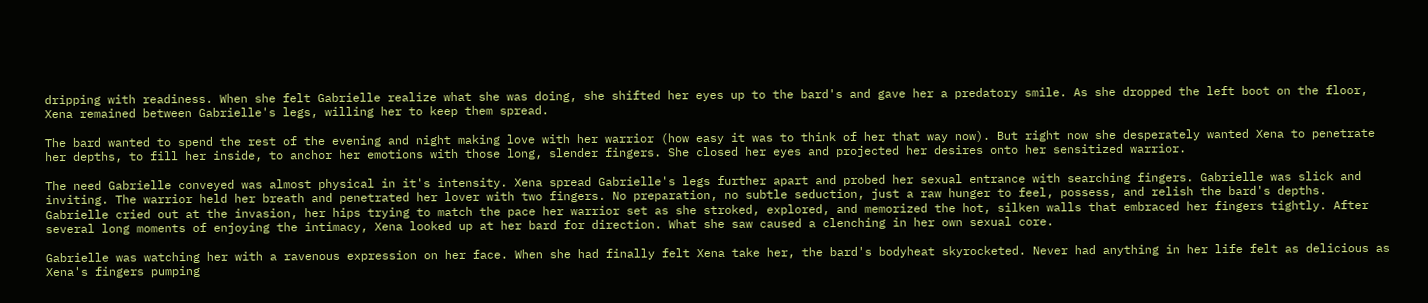dripping with readiness. When she felt Gabrielle realize what she was doing, she shifted her eyes up to the bard's and gave her a predatory smile. As she dropped the left boot on the floor, Xena remained between Gabrielle's legs, willing her to keep them spread.

The bard wanted to spend the rest of the evening and night making love with her warrior (how easy it was to think of her that way now). But right now she desperately wanted Xena to penetrate her depths, to fill her inside, to anchor her emotions with those long, slender fingers. She closed her eyes and projected her desires onto her sensitized warrior.

The need Gabrielle conveyed was almost physical in it's intensity. Xena spread Gabrielle's legs further apart and probed her sexual entrance with searching fingers. Gabrielle was slick and inviting. The warrior held her breath and penetrated her lover with two fingers. No preparation, no subtle seduction, just a raw hunger to feel, possess, and relish the bard's depths. Gabrielle cried out at the invasion, her hips trying to match the pace her warrior set as she stroked, explored, and memorized the hot, silken walls that embraced her fingers tightly. After several long moments of enjoying the intimacy, Xena looked up at her bard for direction. What she saw caused a clenching in her own sexual core.

Gabrielle was watching her with a ravenous expression on her face. When she had finally felt Xena take her, the bard's bodyheat skyrocketed. Never had anything in her life felt as delicious as Xena's fingers pumping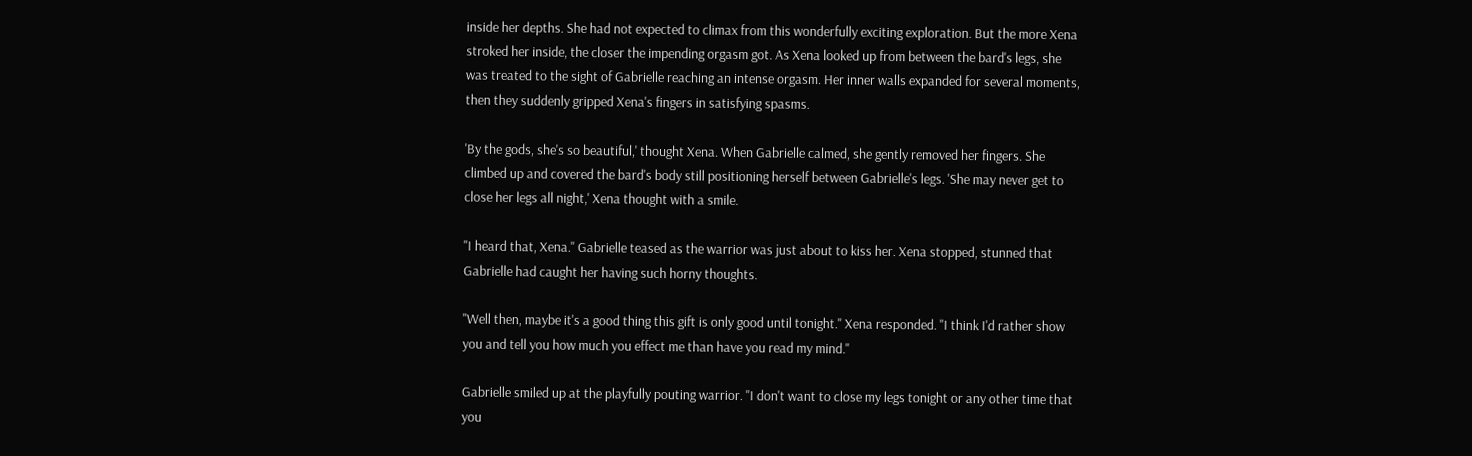inside her depths. She had not expected to climax from this wonderfully exciting exploration. But the more Xena stroked her inside, the closer the impending orgasm got. As Xena looked up from between the bard's legs, she was treated to the sight of Gabrielle reaching an intense orgasm. Her inner walls expanded for several moments, then they suddenly gripped Xena's fingers in satisfying spasms.

'By the gods, she's so beautiful,' thought Xena. When Gabrielle calmed, she gently removed her fingers. She climbed up and covered the bard's body still positioning herself between Gabrielle's legs. 'She may never get to close her legs all night,' Xena thought with a smile.

"I heard that, Xena." Gabrielle teased as the warrior was just about to kiss her. Xena stopped, stunned that Gabrielle had caught her having such horny thoughts.

"Well then, maybe it's a good thing this gift is only good until tonight." Xena responded. "I think I'd rather show you and tell you how much you effect me than have you read my mind."

Gabrielle smiled up at the playfully pouting warrior. "I don't want to close my legs tonight or any other time that you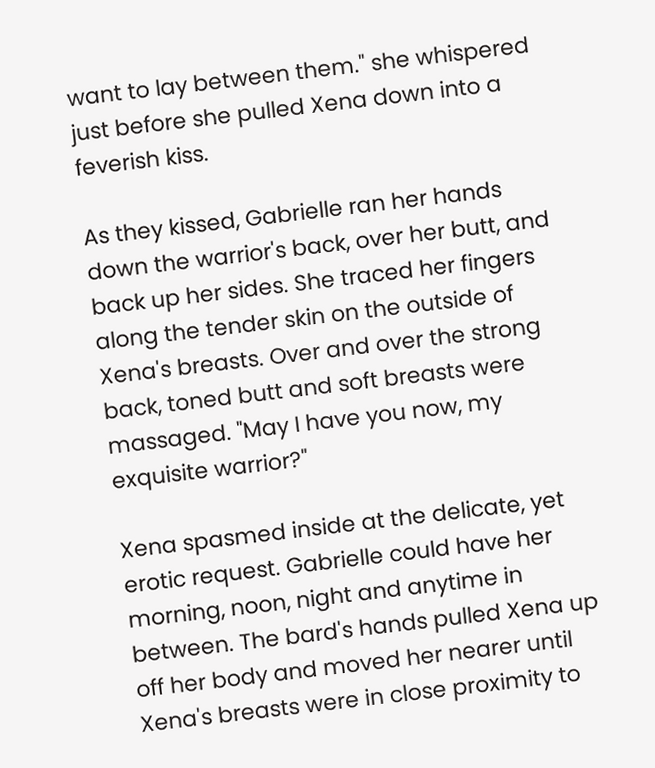want to lay between them." she whispered just before she pulled Xena down into a feverish kiss.

As they kissed, Gabrielle ran her hands down the warrior's back, over her butt, and back up her sides. She traced her fingers along the tender skin on the outside of Xena's breasts. Over and over the strong back, toned butt and soft breasts were massaged. "May I have you now, my exquisite warrior?"

Xena spasmed inside at the delicate, yet erotic request. Gabrielle could have her morning, noon, night and anytime in between. The bard's hands pulled Xena up off her body and moved her nearer until Xena's breasts were in close proximity to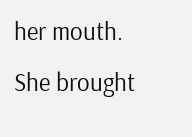her mouth. She brought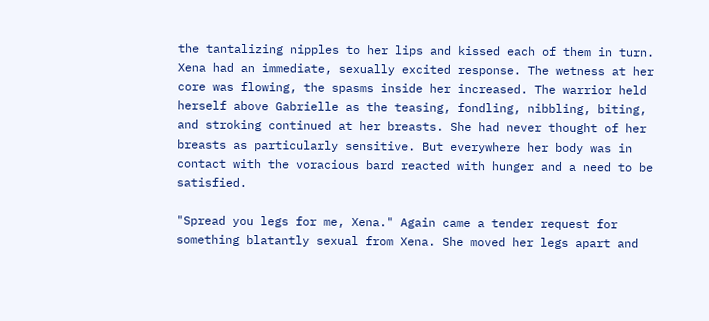the tantalizing nipples to her lips and kissed each of them in turn. Xena had an immediate, sexually excited response. The wetness at her core was flowing, the spasms inside her increased. The warrior held herself above Gabrielle as the teasing, fondling, nibbling, biting, and stroking continued at her breasts. She had never thought of her breasts as particularly sensitive. But everywhere her body was in contact with the voracious bard reacted with hunger and a need to be satisfied.

"Spread you legs for me, Xena." Again came a tender request for something blatantly sexual from Xena. She moved her legs apart and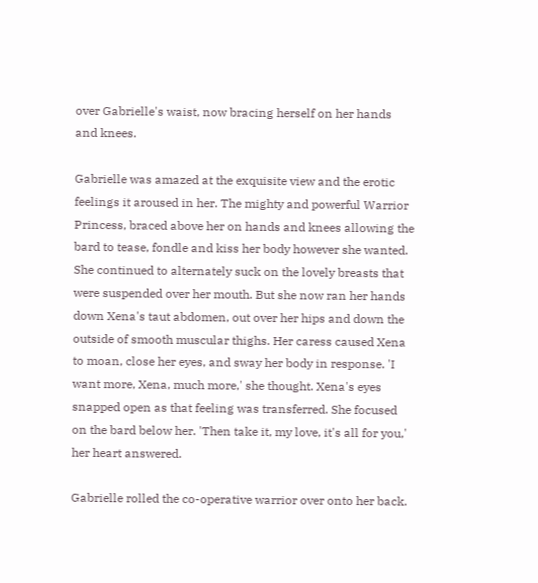over Gabrielle's waist, now bracing herself on her hands and knees.

Gabrielle was amazed at the exquisite view and the erotic feelings it aroused in her. The mighty and powerful Warrior Princess, braced above her on hands and knees allowing the bard to tease, fondle and kiss her body however she wanted. She continued to alternately suck on the lovely breasts that were suspended over her mouth. But she now ran her hands down Xena's taut abdomen, out over her hips and down the outside of smooth muscular thighs. Her caress caused Xena to moan, close her eyes, and sway her body in response. 'I want more, Xena, much more,' she thought. Xena's eyes snapped open as that feeling was transferred. She focused on the bard below her. 'Then take it, my love, it's all for you,' her heart answered.

Gabrielle rolled the co-operative warrior over onto her back.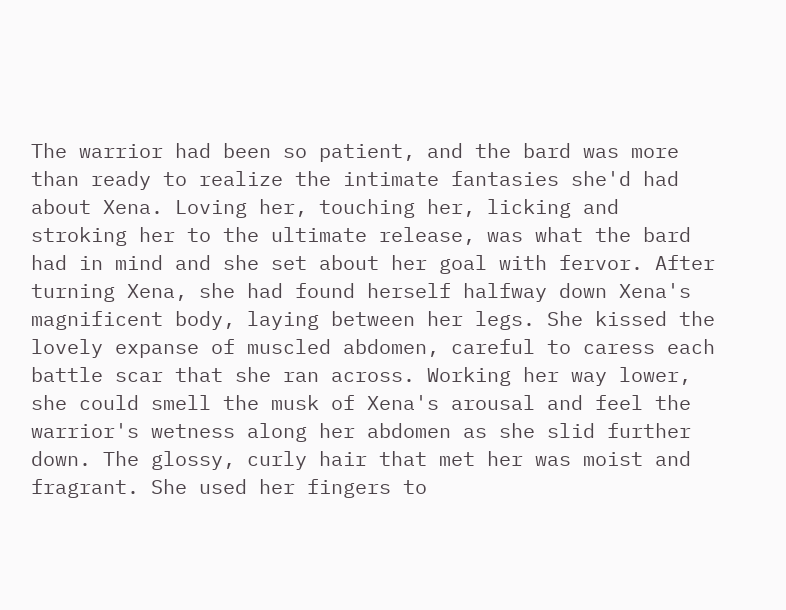The warrior had been so patient, and the bard was more than ready to realize the intimate fantasies she'd had about Xena. Loving her, touching her, licking and stroking her to the ultimate release, was what the bard had in mind and she set about her goal with fervor. After turning Xena, she had found herself halfway down Xena's magnificent body, laying between her legs. She kissed the lovely expanse of muscled abdomen, careful to caress each battle scar that she ran across. Working her way lower, she could smell the musk of Xena's arousal and feel the warrior's wetness along her abdomen as she slid further down. The glossy, curly hair that met her was moist and fragrant. She used her fingers to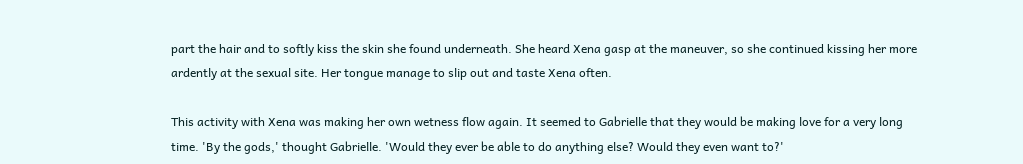part the hair and to softly kiss the skin she found underneath. She heard Xena gasp at the maneuver, so she continued kissing her more ardently at the sexual site. Her tongue manage to slip out and taste Xena often.

This activity with Xena was making her own wetness flow again. It seemed to Gabrielle that they would be making love for a very long time. 'By the gods,' thought Gabrielle. 'Would they ever be able to do anything else? Would they even want to?'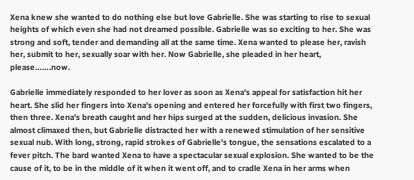Xena knew she wanted to do nothing else but love Gabrielle. She was starting to rise to sexual heights of which even she had not dreamed possible. Gabrielle was so exciting to her. She was strong and soft, tender and demanding all at the same time. Xena wanted to please her, ravish her, submit to her, sexually soar with her. Now Gabrielle, she pleaded in her heart, please…….now.

Gabrielle immediately responded to her lover as soon as Xena's appeal for satisfaction hit her heart. She slid her fingers into Xena's opening and entered her forcefully with first two fingers, then three. Xena's breath caught and her hips surged at the sudden, delicious invasion. She almost climaxed then, but Gabrielle distracted her with a renewed stimulation of her sensitive sexual nub. With long, strong, rapid strokes of Gabrielle's tongue, the sensations escalated to a fever pitch. The bard wanted Xena to have a spectacular sexual explosion. She wanted to be the cause of it, to be in the middle of it when it went off, and to cradle Xena in her arms when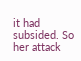it had subsided. So her attack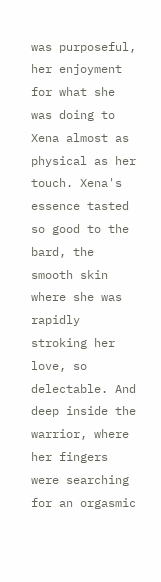was purposeful, her enjoyment for what she was doing to Xena almost as physical as her touch. Xena's essence tasted so good to the bard, the smooth skin where she was rapidly stroking her love, so delectable. And deep inside the warrior, where her fingers were searching for an orgasmic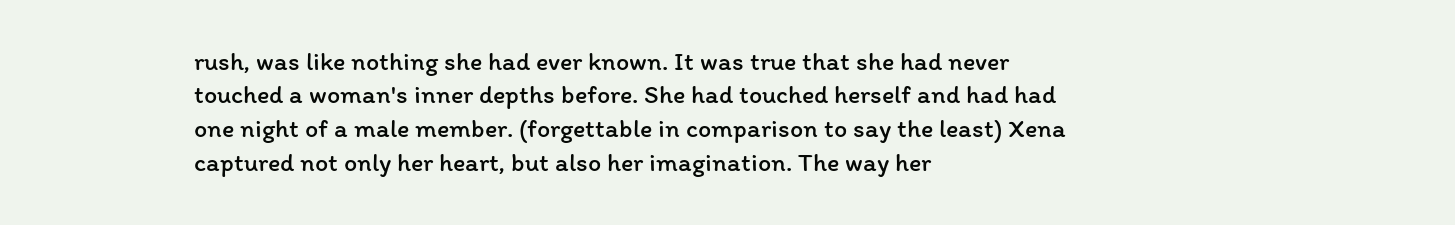rush, was like nothing she had ever known. It was true that she had never touched a woman's inner depths before. She had touched herself and had had one night of a male member. (forgettable in comparison to say the least) Xena captured not only her heart, but also her imagination. The way her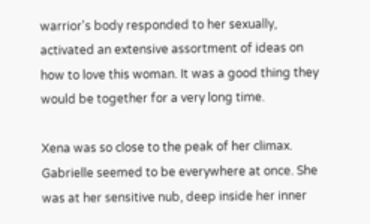warrior's body responded to her sexually, activated an extensive assortment of ideas on how to love this woman. It was a good thing they would be together for a very long time.

Xena was so close to the peak of her climax. Gabrielle seemed to be everywhere at once. She was at her sensitive nub, deep inside her inner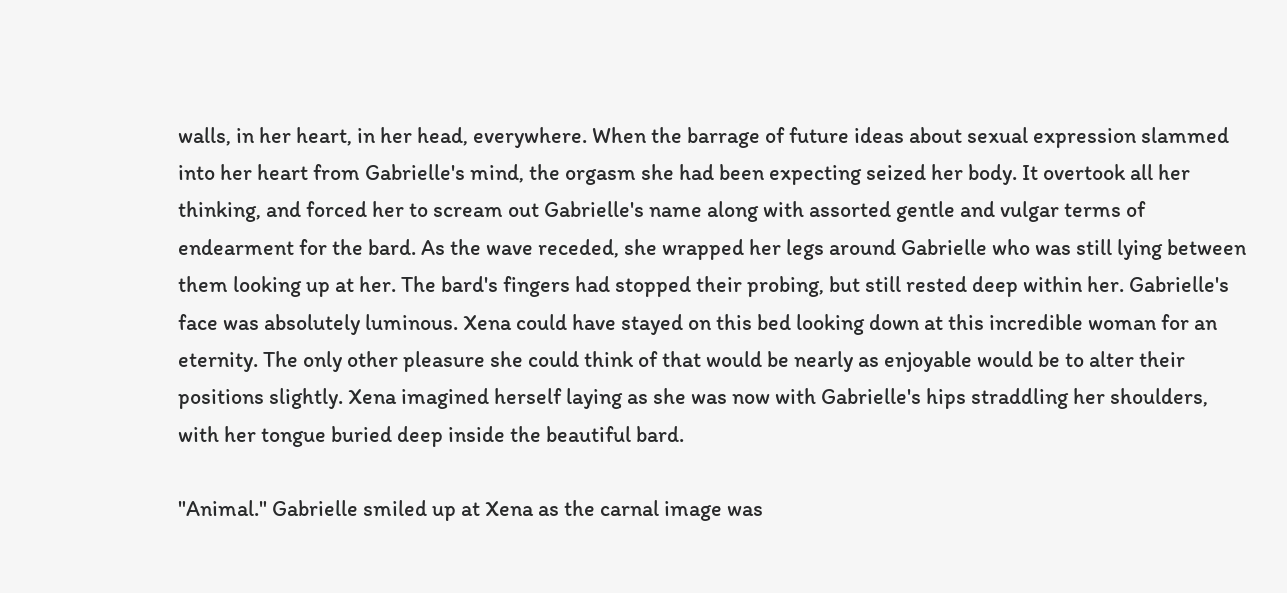walls, in her heart, in her head, everywhere. When the barrage of future ideas about sexual expression slammed into her heart from Gabrielle's mind, the orgasm she had been expecting seized her body. It overtook all her thinking, and forced her to scream out Gabrielle's name along with assorted gentle and vulgar terms of endearment for the bard. As the wave receded, she wrapped her legs around Gabrielle who was still lying between them looking up at her. The bard's fingers had stopped their probing, but still rested deep within her. Gabrielle's face was absolutely luminous. Xena could have stayed on this bed looking down at this incredible woman for an eternity. The only other pleasure she could think of that would be nearly as enjoyable would be to alter their positions slightly. Xena imagined herself laying as she was now with Gabrielle's hips straddling her shoulders, with her tongue buried deep inside the beautiful bard.

"Animal." Gabrielle smiled up at Xena as the carnal image was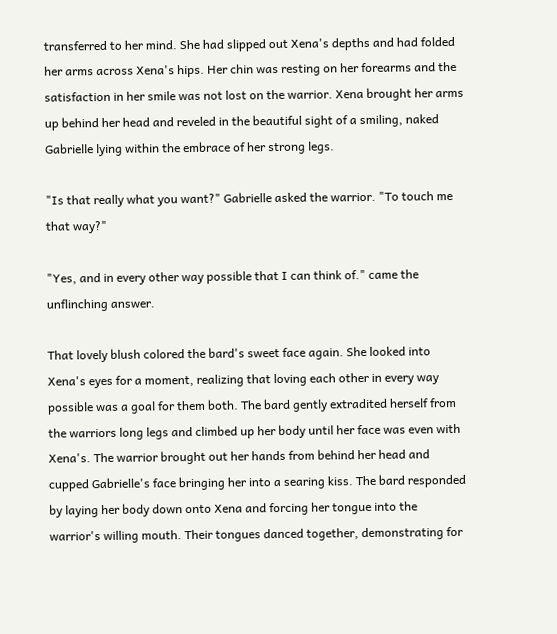transferred to her mind. She had slipped out Xena's depths and had folded her arms across Xena's hips. Her chin was resting on her forearms and the satisfaction in her smile was not lost on the warrior. Xena brought her arms up behind her head and reveled in the beautiful sight of a smiling, naked Gabrielle lying within the embrace of her strong legs.

"Is that really what you want?" Gabrielle asked the warrior. "To touch me that way?"

"Yes, and in every other way possible that I can think of." came the unflinching answer.

That lovely blush colored the bard's sweet face again. She looked into Xena's eyes for a moment, realizing that loving each other in every way possible was a goal for them both. The bard gently extradited herself from the warriors long legs and climbed up her body until her face was even with Xena's. The warrior brought out her hands from behind her head and cupped Gabrielle's face bringing her into a searing kiss. The bard responded by laying her body down onto Xena and forcing her tongue into the warrior's willing mouth. Their tongues danced together, demonstrating for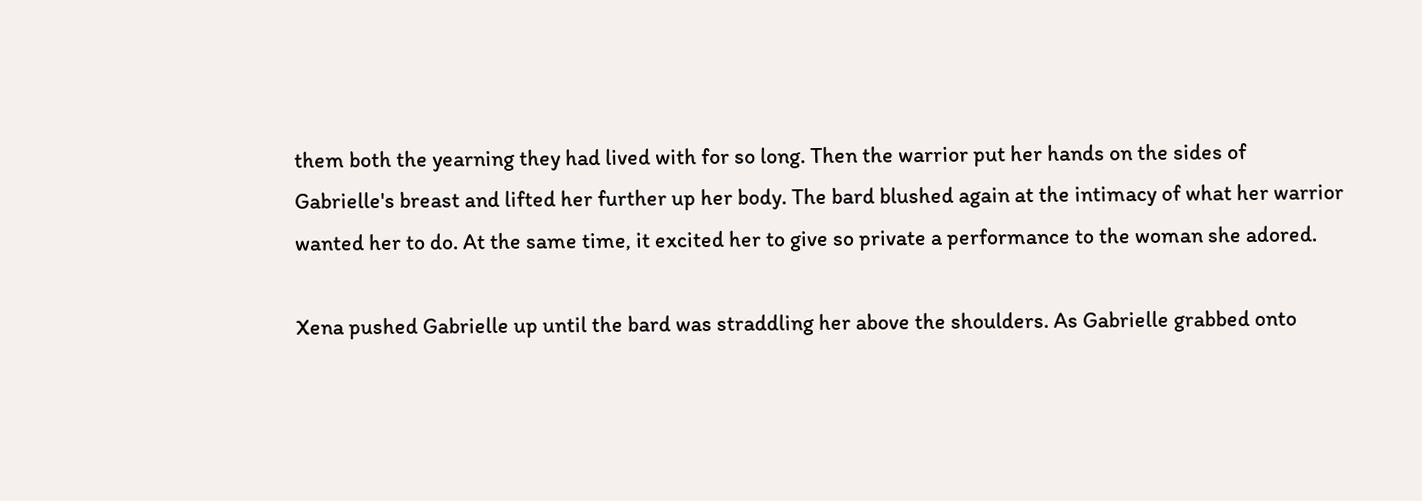them both the yearning they had lived with for so long. Then the warrior put her hands on the sides of Gabrielle's breast and lifted her further up her body. The bard blushed again at the intimacy of what her warrior wanted her to do. At the same time, it excited her to give so private a performance to the woman she adored.

Xena pushed Gabrielle up until the bard was straddling her above the shoulders. As Gabrielle grabbed onto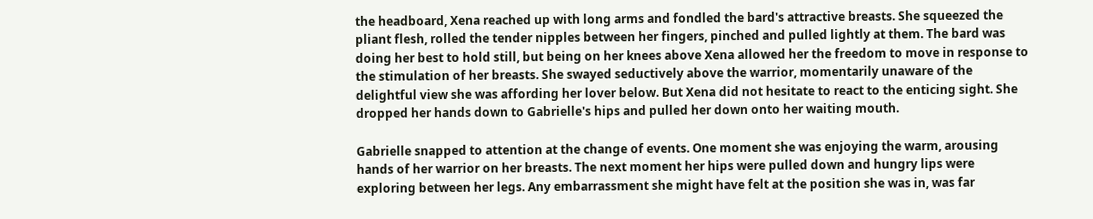the headboard, Xena reached up with long arms and fondled the bard's attractive breasts. She squeezed the pliant flesh, rolled the tender nipples between her fingers, pinched and pulled lightly at them. The bard was doing her best to hold still, but being on her knees above Xena allowed her the freedom to move in response to the stimulation of her breasts. She swayed seductively above the warrior, momentarily unaware of the delightful view she was affording her lover below. But Xena did not hesitate to react to the enticing sight. She dropped her hands down to Gabrielle's hips and pulled her down onto her waiting mouth.

Gabrielle snapped to attention at the change of events. One moment she was enjoying the warm, arousing hands of her warrior on her breasts. The next moment her hips were pulled down and hungry lips were exploring between her legs. Any embarrassment she might have felt at the position she was in, was far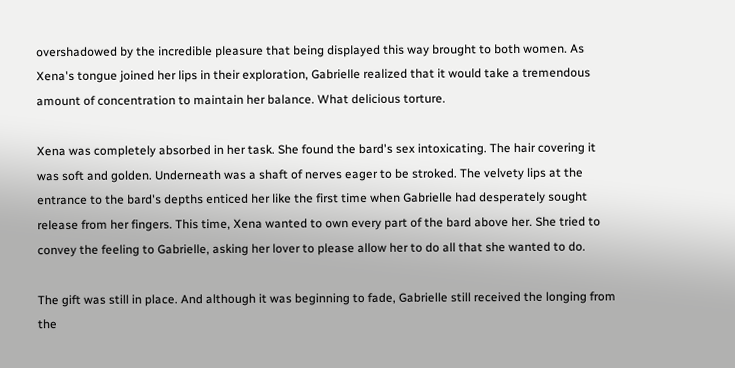overshadowed by the incredible pleasure that being displayed this way brought to both women. As Xena's tongue joined her lips in their exploration, Gabrielle realized that it would take a tremendous amount of concentration to maintain her balance. What delicious torture.

Xena was completely absorbed in her task. She found the bard's sex intoxicating. The hair covering it was soft and golden. Underneath was a shaft of nerves eager to be stroked. The velvety lips at the entrance to the bard's depths enticed her like the first time when Gabrielle had desperately sought release from her fingers. This time, Xena wanted to own every part of the bard above her. She tried to convey the feeling to Gabrielle, asking her lover to please allow her to do all that she wanted to do.

The gift was still in place. And although it was beginning to fade, Gabrielle still received the longing from the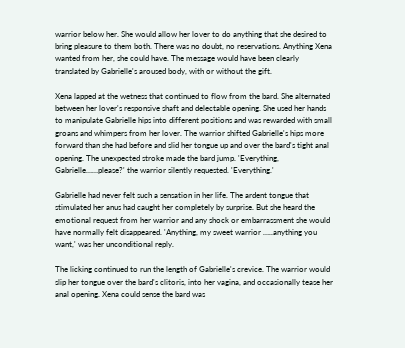warrior below her. She would allow her lover to do anything that she desired to bring pleasure to them both. There was no doubt, no reservations. Anything Xena wanted from her, she could have. The message would have been clearly translated by Gabrielle's aroused body, with or without the gift.

Xena lapped at the wetness that continued to flow from the bard. She alternated between her lover's responsive shaft and delectable opening. She used her hands to manipulate Gabrielle hips into different positions and was rewarded with small groans and whimpers from her lover. The warrior shifted Gabrielle's hips more forward than she had before and slid her tongue up and over the bard's tight anal opening. The unexpected stroke made the bard jump. 'Everything, Gabrielle……please?' the warrior silently requested. 'Everything.'

Gabrielle had never felt such a sensation in her life. The ardent tongue that stimulated her anus had caught her completely by surprise. But she heard the emotional request from her warrior and any shock or embarrassment she would have normally felt disappeared. 'Anything, my sweet warrior …..anything you want,' was her unconditional reply.

The licking continued to run the length of Gabrielle's crevice. The warrior would slip her tongue over the bard's clitoris, into her vagina, and occasionally tease her anal opening. Xena could sense the bard was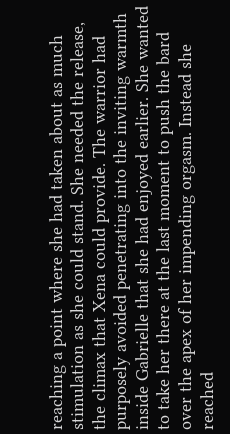reaching a point where she had taken about as much stimulation as she could stand. She needed the release, the climax that Xena could provide. The warrior had purposely avoided penetrating into the inviting warmth inside Gabrielle that she had enjoyed earlier. She wanted to take her there at the last moment to push the bard over the apex of her impending orgasm. Instead she reached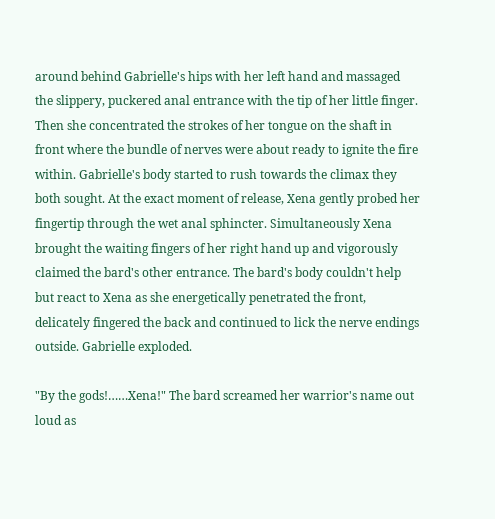around behind Gabrielle's hips with her left hand and massaged the slippery, puckered anal entrance with the tip of her little finger. Then she concentrated the strokes of her tongue on the shaft in front where the bundle of nerves were about ready to ignite the fire within. Gabrielle's body started to rush towards the climax they both sought. At the exact moment of release, Xena gently probed her fingertip through the wet anal sphincter. Simultaneously Xena brought the waiting fingers of her right hand up and vigorously claimed the bard's other entrance. The bard's body couldn't help but react to Xena as she energetically penetrated the front, delicately fingered the back and continued to lick the nerve endings outside. Gabrielle exploded.

"By the gods!……Xena!" The bard screamed her warrior's name out loud as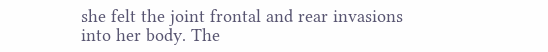she felt the joint frontal and rear invasions into her body. The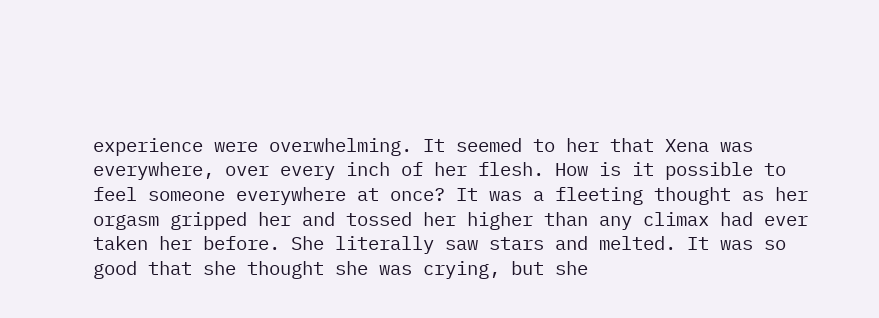experience were overwhelming. It seemed to her that Xena was everywhere, over every inch of her flesh. How is it possible to feel someone everywhere at once? It was a fleeting thought as her orgasm gripped her and tossed her higher than any climax had ever taken her before. She literally saw stars and melted. It was so good that she thought she was crying, but she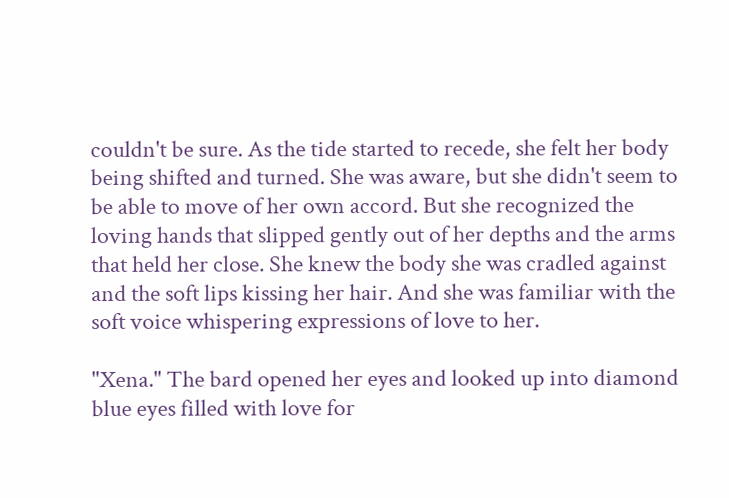couldn't be sure. As the tide started to recede, she felt her body being shifted and turned. She was aware, but she didn't seem to be able to move of her own accord. But she recognized the loving hands that slipped gently out of her depths and the arms that held her close. She knew the body she was cradled against and the soft lips kissing her hair. And she was familiar with the soft voice whispering expressions of love to her.

"Xena." The bard opened her eyes and looked up into diamond blue eyes filled with love for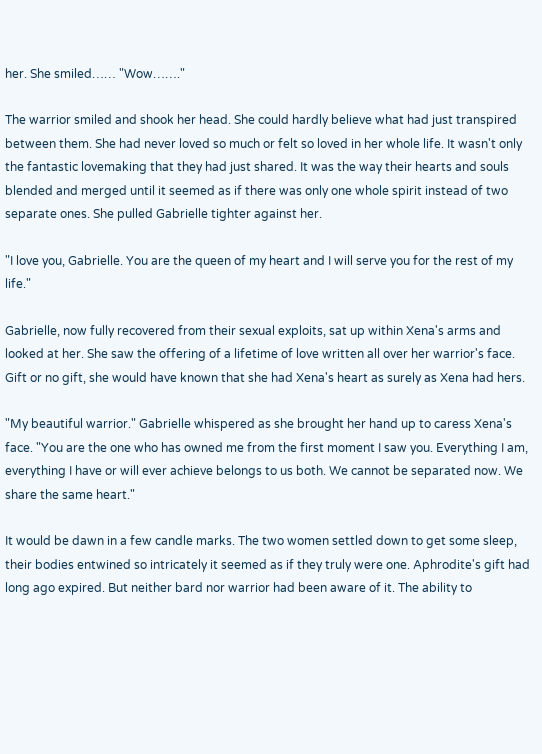her. She smiled…… "Wow……."

The warrior smiled and shook her head. She could hardly believe what had just transpired between them. She had never loved so much or felt so loved in her whole life. It wasn't only the fantastic lovemaking that they had just shared. It was the way their hearts and souls blended and merged until it seemed as if there was only one whole spirit instead of two separate ones. She pulled Gabrielle tighter against her.

"I love you, Gabrielle. You are the queen of my heart and I will serve you for the rest of my life."

Gabrielle, now fully recovered from their sexual exploits, sat up within Xena's arms and looked at her. She saw the offering of a lifetime of love written all over her warrior's face. Gift or no gift, she would have known that she had Xena's heart as surely as Xena had hers.

"My beautiful warrior." Gabrielle whispered as she brought her hand up to caress Xena's face. "You are the one who has owned me from the first moment I saw you. Everything I am, everything I have or will ever achieve belongs to us both. We cannot be separated now. We share the same heart."

It would be dawn in a few candle marks. The two women settled down to get some sleep, their bodies entwined so intricately it seemed as if they truly were one. Aphrodite's gift had long ago expired. But neither bard nor warrior had been aware of it. The ability to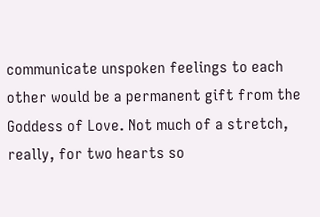communicate unspoken feelings to each other would be a permanent gift from the Goddess of Love. Not much of a stretch, really, for two hearts so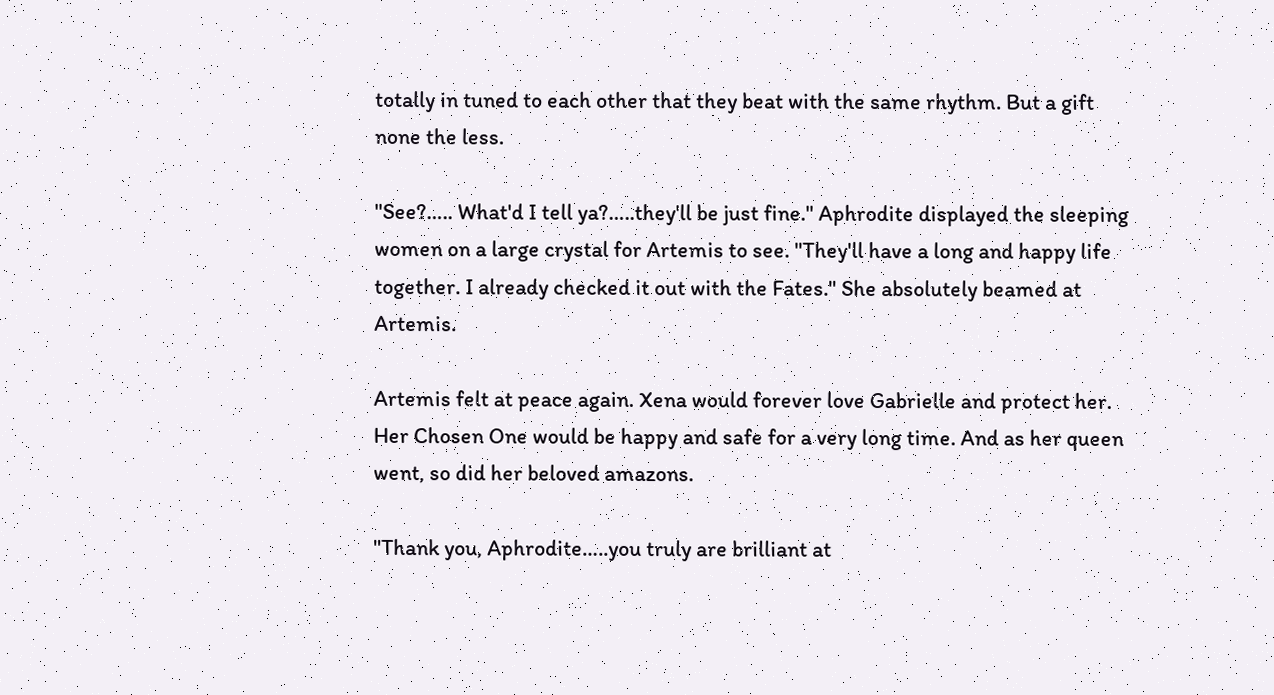totally in tuned to each other that they beat with the same rhythm. But a gift none the less.

"See?….. What'd I tell ya?…..they'll be just fine." Aphrodite displayed the sleeping women on a large crystal for Artemis to see. "They'll have a long and happy life together. I already checked it out with the Fates." She absolutely beamed at Artemis.

Artemis felt at peace again. Xena would forever love Gabrielle and protect her. Her Chosen One would be happy and safe for a very long time. And as her queen went, so did her beloved amazons.

"Thank you, Aphrodite…..you truly are brilliant at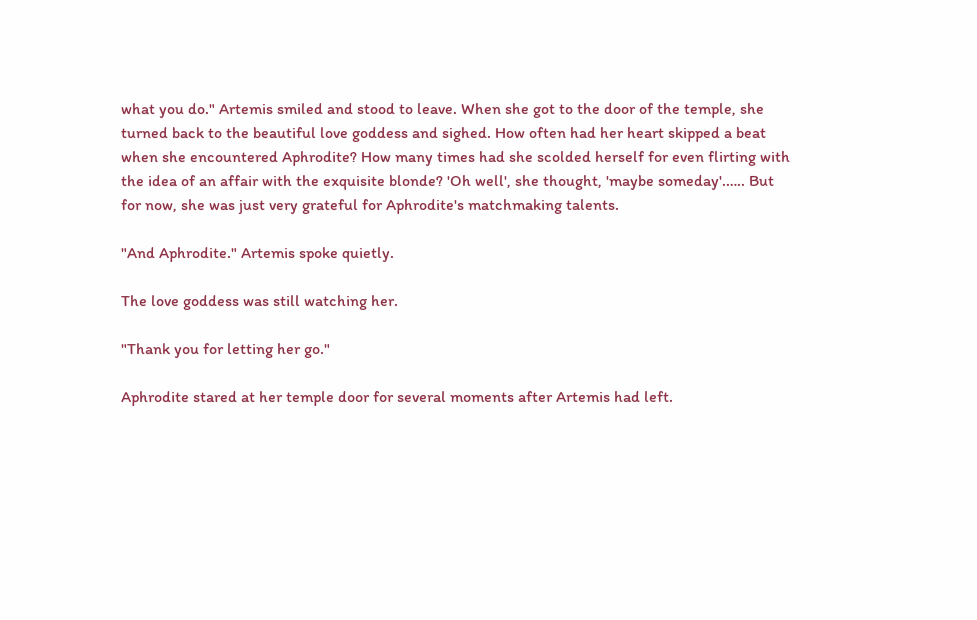what you do." Artemis smiled and stood to leave. When she got to the door of the temple, she turned back to the beautiful love goddess and sighed. How often had her heart skipped a beat when she encountered Aphrodite? How many times had she scolded herself for even flirting with the idea of an affair with the exquisite blonde? 'Oh well', she thought, 'maybe someday'.….. But for now, she was just very grateful for Aphrodite's matchmaking talents.

"And Aphrodite." Artemis spoke quietly.

The love goddess was still watching her.

"Thank you for letting her go."

Aphrodite stared at her temple door for several moments after Artemis had left.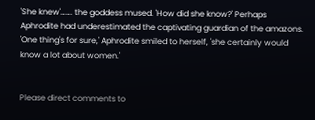'She knew'……. the goddess mused. 'How did she know?' Perhaps Aphrodite had underestimated the captivating guardian of the amazons. 'One thing's for sure,' Aphrodite smiled to herself, 'she certainly would know a lot about women.'


Please direct comments to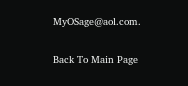MyOSage@aol.com.

Back To Main Page